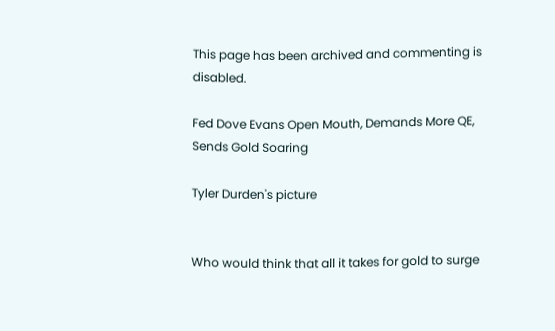This page has been archived and commenting is disabled.

Fed Dove Evans Open Mouth, Demands More QE, Sends Gold Soaring

Tyler Durden's picture


Who would think that all it takes for gold to surge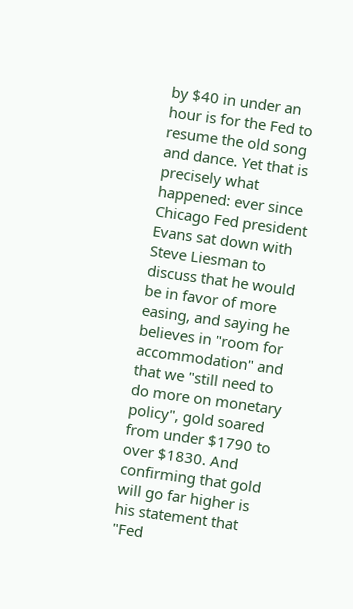by $40 in under an hour is for the Fed to resume the old song and dance. Yet that is precisely what happened: ever since Chicago Fed president Evans sat down with Steve Liesman to discuss that he would be in favor of more easing, and saying he believes in "room for accommodation" and that we "still need to do more on monetary policy", gold soared from under $1790 to over $1830. And confirming that gold will go far higher is his statement that "Fed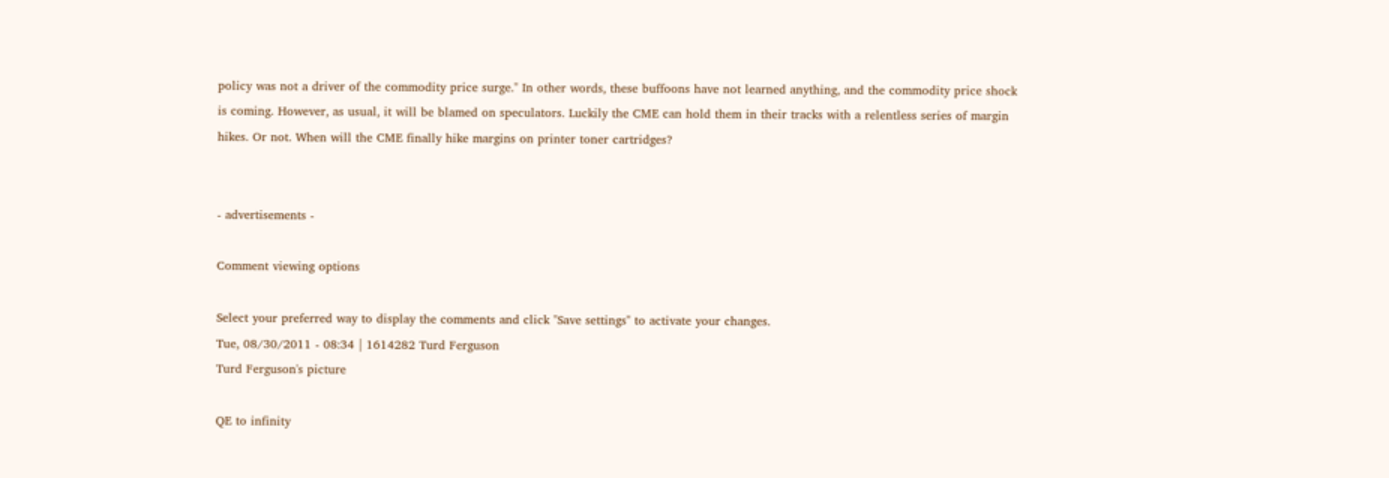policy was not a driver of the commodity price surge." In other words, these buffoons have not learned anything, and the commodity price shock is coming. However, as usual, it will be blamed on speculators. Luckily the CME can hold them in their tracks with a relentless series of margin hikes. Or not. When will the CME finally hike margins on printer toner cartridges?


- advertisements -

Comment viewing options

Select your preferred way to display the comments and click "Save settings" to activate your changes.
Tue, 08/30/2011 - 08:34 | 1614282 Turd Ferguson
Turd Ferguson's picture

QE to infinity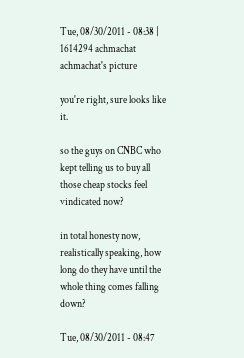Tue, 08/30/2011 - 08:38 | 1614294 achmachat
achmachat's picture

you're right, sure looks like it.

so the guys on CNBC who kept telling us to buy all those cheap stocks feel vindicated now?

in total honesty now, realistically speaking, how long do they have until the whole thing comes falling down?

Tue, 08/30/2011 - 08:47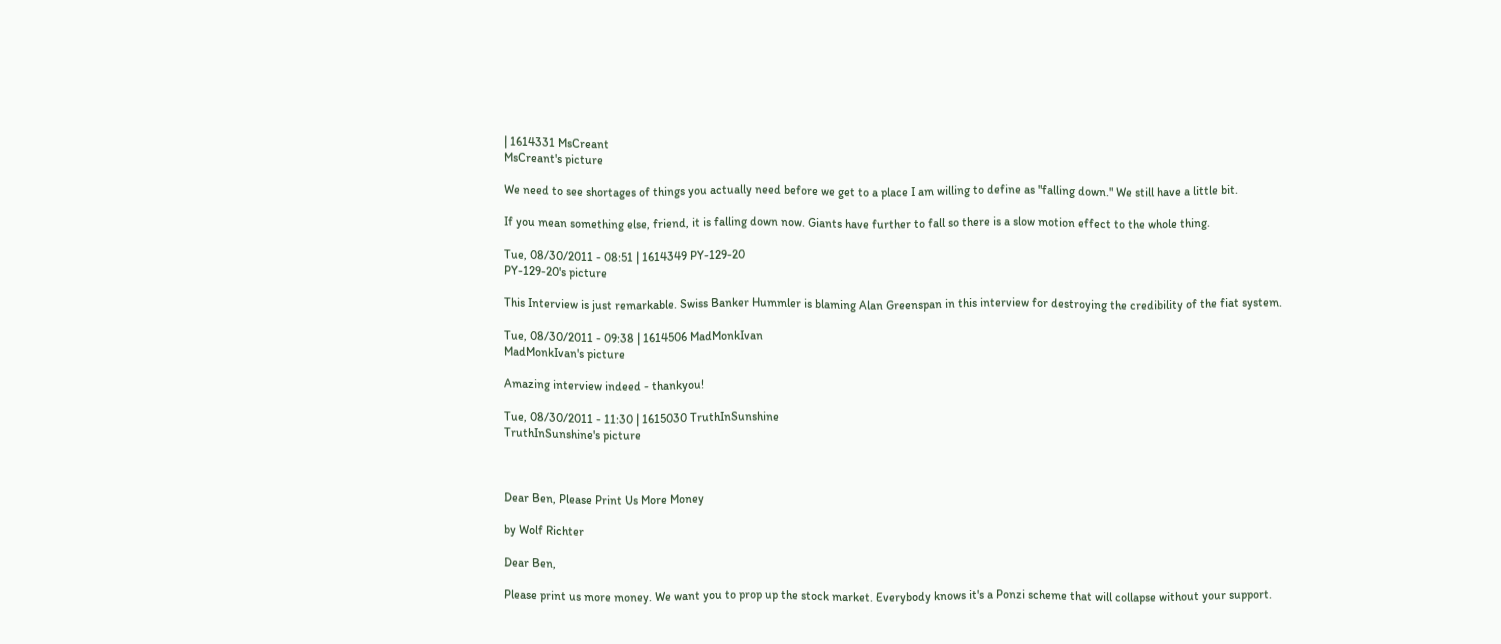| 1614331 MsCreant
MsCreant's picture

We need to see shortages of things you actually need before we get to a place I am willing to define as "falling down." We still have a little bit.

If you mean something else, friend, it is falling down now. Giants have further to fall so there is a slow motion effect to the whole thing.

Tue, 08/30/2011 - 08:51 | 1614349 PY-129-20
PY-129-20's picture

This Interview is just remarkable. Swiss Banker Hummler is blaming Alan Greenspan in this interview for destroying the credibility of the fiat system.

Tue, 08/30/2011 - 09:38 | 1614506 MadMonkIvan
MadMonkIvan's picture

Amazing interview indeed - thankyou!

Tue, 08/30/2011 - 11:30 | 1615030 TruthInSunshine
TruthInSunshine's picture



Dear Ben, Please Print Us More Money

by Wolf Richter

Dear Ben,

Please print us more money. We want you to prop up the stock market. Everybody knows it's a Ponzi scheme that will collapse without your support.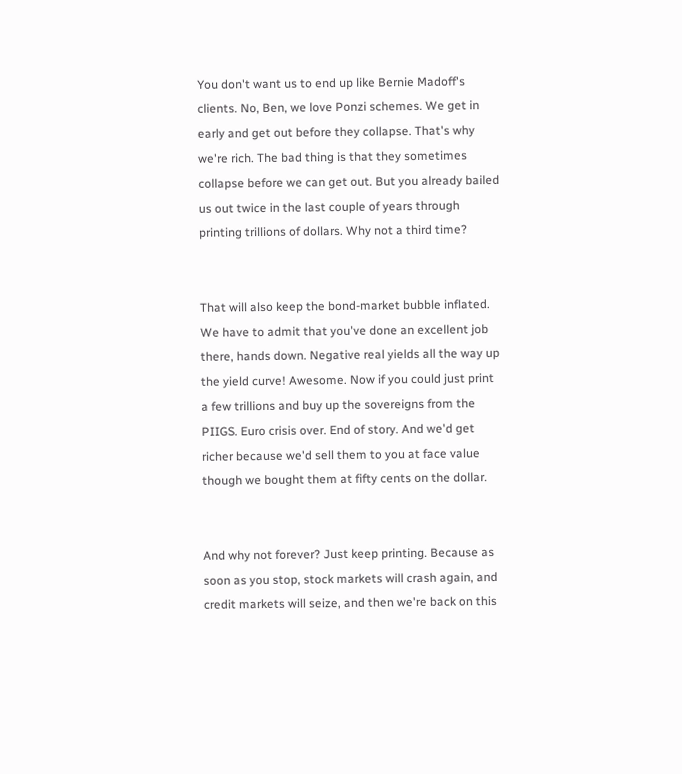You don't want us to end up like Bernie Madoff's clients. No, Ben, we love Ponzi schemes. We get in early and get out before they collapse. That's why we're rich. The bad thing is that they sometimes collapse before we can get out. But you already bailed us out twice in the last couple of years through printing trillions of dollars. Why not a third time?


That will also keep the bond-market bubble inflated. We have to admit that you've done an excellent job there, hands down. Negative real yields all the way up the yield curve! Awesome. Now if you could just print a few trillions and buy up the sovereigns from the PIIGS. Euro crisis over. End of story. And we'd get richer because we'd sell them to you at face value though we bought them at fifty cents on the dollar.


And why not forever? Just keep printing. Because as soon as you stop, stock markets will crash again, and credit markets will seize, and then we're back on this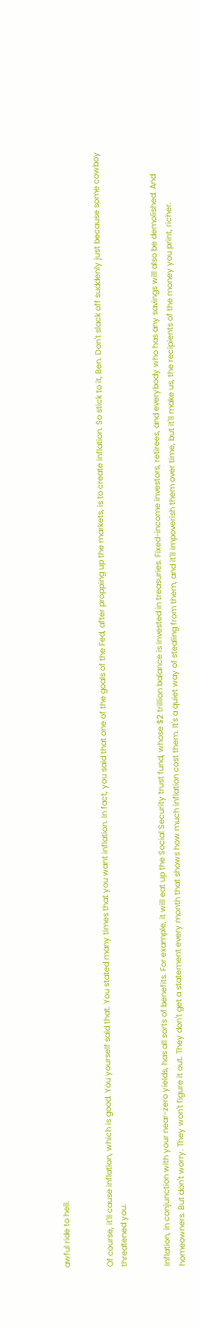awful ride to hell.


Of course, it'll cause inflation, which is good. You yourself said that. You stated many times that you want inflation. In fact, you said that one of the goals of the Fed, after propping up the markets, is to create inflation. So stick to it, Ben. Don't slack off suddenly just because some cowboy threatened you.


Inflation, in conjunction with your near-zero yields, has all sorts of benefits. For example, it will eat up the Social Security trust fund, whose $2 trillion balance is invested in treasuries. Fixed-income investors, retirees, and everybody who has any savings will also be demolished. And homeowners. But don't worry. They won't figure it out. They don't get a statement every month that shows how much inflation cost them. It's a quiet way of stealing from them, and it'll impoverish them over time, but it'll make us, the recipients of the money you print, richer.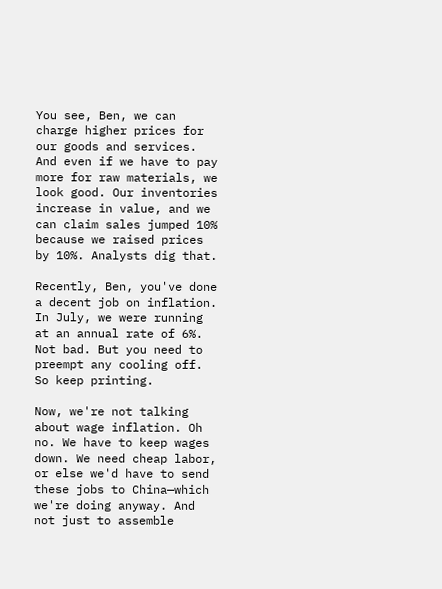You see, Ben, we can charge higher prices for our goods and services. And even if we have to pay more for raw materials, we look good. Our inventories increase in value, and we can claim sales jumped 10% because we raised prices by 10%. Analysts dig that.

Recently, Ben, you've done a decent job on inflation. In July, we were running at an annual rate of 6%. Not bad. But you need to preempt any cooling off. So keep printing.

Now, we're not talking about wage inflation. Oh no. We have to keep wages down. We need cheap labor, or else we'd have to send these jobs to China—which we're doing anyway. And not just to assemble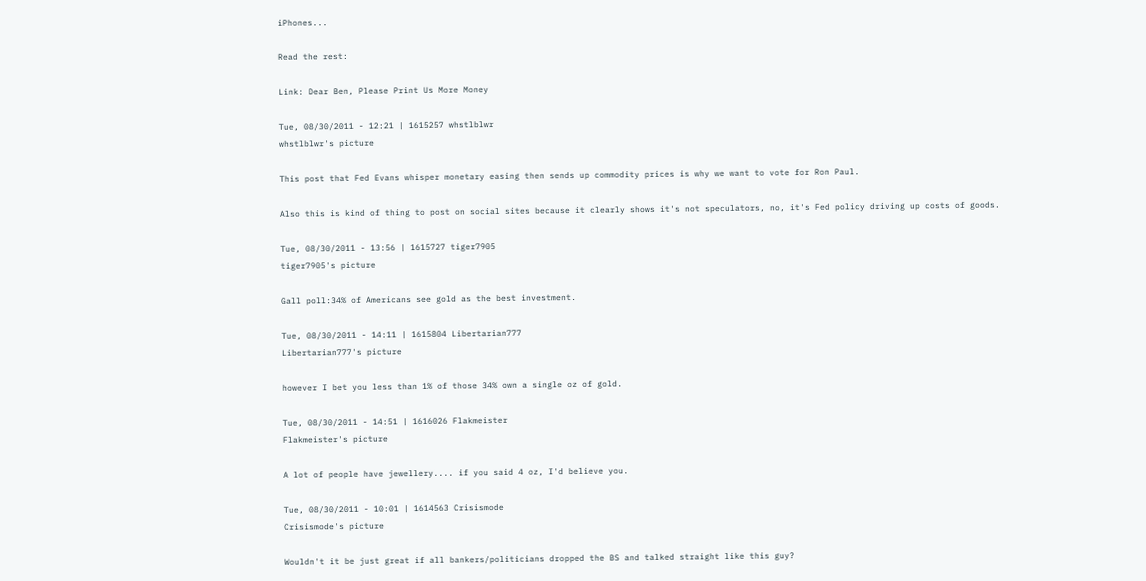iPhones...

Read the rest:

Link: Dear Ben, Please Print Us More Money

Tue, 08/30/2011 - 12:21 | 1615257 whstlblwr
whstlblwr's picture

This post that Fed Evans whisper monetary easing then sends up commodity prices is why we want to vote for Ron Paul.

Also this is kind of thing to post on social sites because it clearly shows it's not speculators, no, it's Fed policy driving up costs of goods.

Tue, 08/30/2011 - 13:56 | 1615727 tiger7905
tiger7905's picture

Gall poll:34% of Americans see gold as the best investment.

Tue, 08/30/2011 - 14:11 | 1615804 Libertarian777
Libertarian777's picture

however I bet you less than 1% of those 34% own a single oz of gold.

Tue, 08/30/2011 - 14:51 | 1616026 Flakmeister
Flakmeister's picture

A lot of people have jewellery.... if you said 4 oz, I'd believe you.

Tue, 08/30/2011 - 10:01 | 1614563 Crisismode
Crisismode's picture

Wouldn't it be just great if all bankers/politicians dropped the BS and talked straight like this guy?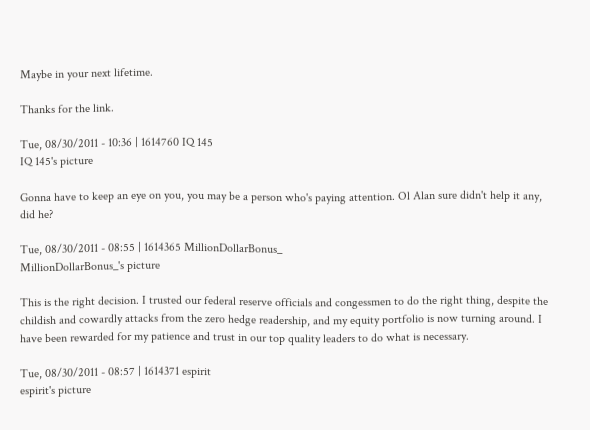Maybe in your next lifetime.

Thanks for the link.

Tue, 08/30/2011 - 10:36 | 1614760 IQ 145
IQ 145's picture

Gonna have to keep an eye on you, you may be a person who's paying attention. Ol Alan sure didn't help it any, did he?

Tue, 08/30/2011 - 08:55 | 1614365 MillionDollarBonus_
MillionDollarBonus_'s picture

This is the right decision. I trusted our federal reserve officials and congessmen to do the right thing, despite the childish and cowardly attacks from the zero hedge readership, and my equity portfolio is now turning around. I have been rewarded for my patience and trust in our top quality leaders to do what is necessary.

Tue, 08/30/2011 - 08:57 | 1614371 espirit
espirit's picture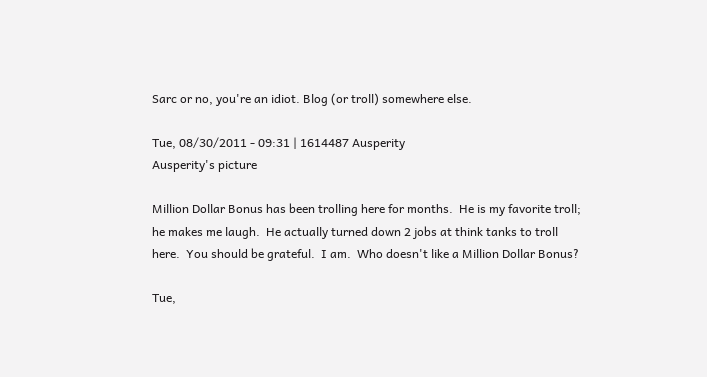Sarc or no, you're an idiot. Blog (or troll) somewhere else.

Tue, 08/30/2011 - 09:31 | 1614487 Ausperity
Ausperity's picture

Million Dollar Bonus has been trolling here for months.  He is my favorite troll; he makes me laugh.  He actually turned down 2 jobs at think tanks to troll here.  You should be grateful.  I am.  Who doesn't like a Million Dollar Bonus?

Tue,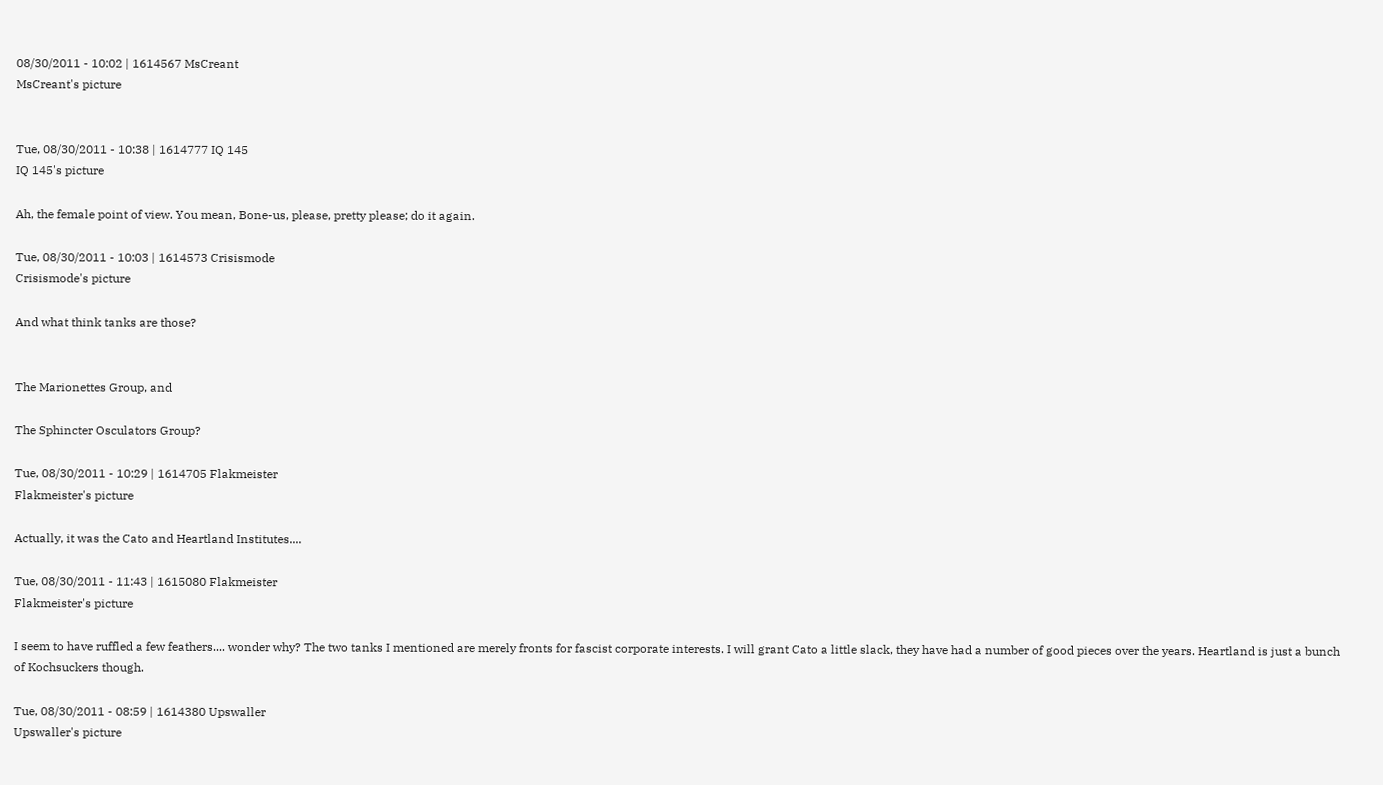08/30/2011 - 10:02 | 1614567 MsCreant
MsCreant's picture


Tue, 08/30/2011 - 10:38 | 1614777 IQ 145
IQ 145's picture

Ah, the female point of view. You mean, Bone-us, please, pretty please; do it again.

Tue, 08/30/2011 - 10:03 | 1614573 Crisismode
Crisismode's picture

And what think tanks are those?


The Marionettes Group, and

The Sphincter Osculators Group?

Tue, 08/30/2011 - 10:29 | 1614705 Flakmeister
Flakmeister's picture

Actually, it was the Cato and Heartland Institutes....

Tue, 08/30/2011 - 11:43 | 1615080 Flakmeister
Flakmeister's picture

I seem to have ruffled a few feathers.... wonder why? The two tanks I mentioned are merely fronts for fascist corporate interests. I will grant Cato a little slack, they have had a number of good pieces over the years. Heartland is just a bunch of Kochsuckers though.

Tue, 08/30/2011 - 08:59 | 1614380 Upswaller
Upswaller's picture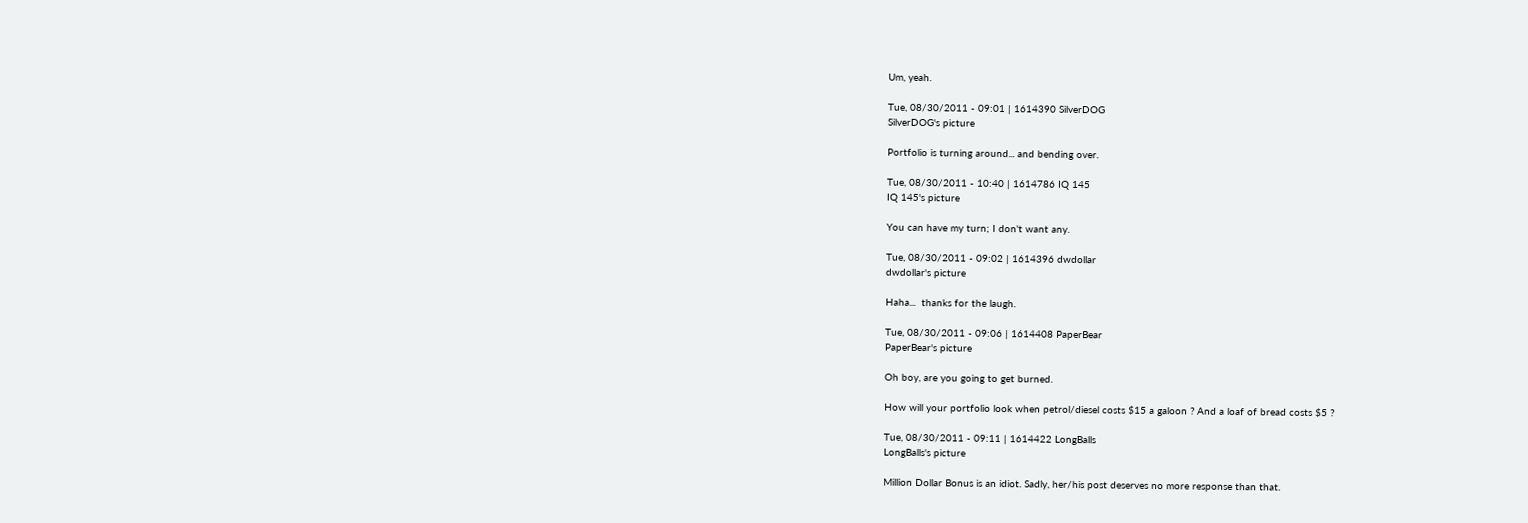Um, yeah.

Tue, 08/30/2011 - 09:01 | 1614390 SilverDOG
SilverDOG's picture

Portfolio is turning around... and bending over.

Tue, 08/30/2011 - 10:40 | 1614786 IQ 145
IQ 145's picture

You can have my turn; I don't want any.

Tue, 08/30/2011 - 09:02 | 1614396 dwdollar
dwdollar's picture

Haha...  thanks for the laugh.

Tue, 08/30/2011 - 09:06 | 1614408 PaperBear
PaperBear's picture

Oh boy, are you going to get burned.

How will your portfolio look when petrol/diesel costs $15 a galoon ? And a loaf of bread costs $5 ?

Tue, 08/30/2011 - 09:11 | 1614422 LongBalls
LongBalls's picture

Million Dollar Bonus is an idiot. Sadly, her/his post deserves no more response than that.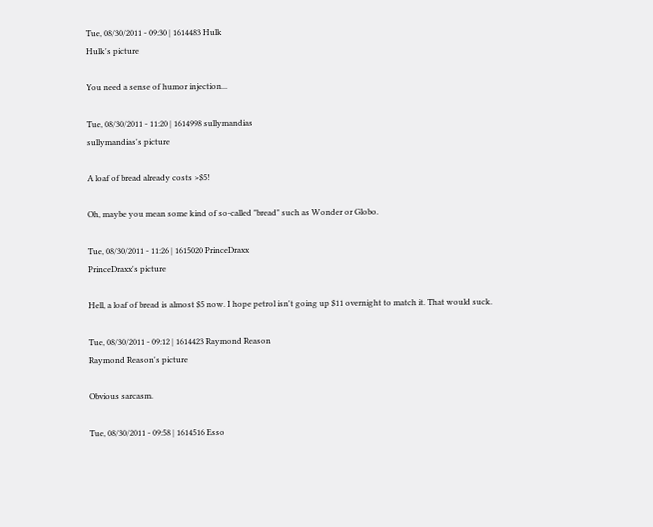Tue, 08/30/2011 - 09:30 | 1614483 Hulk
Hulk's picture

You need a sense of humor injection...

Tue, 08/30/2011 - 11:20 | 1614998 sullymandias
sullymandias's picture

A loaf of bread already costs >$5!

Oh, maybe you mean some kind of so-called "bread" such as Wonder or Globo.

Tue, 08/30/2011 - 11:26 | 1615020 PrinceDraxx
PrinceDraxx's picture

Hell, a loaf of bread is almost $5 now. I hope petrol isn't going up $11 overnight to match it. That would suck.

Tue, 08/30/2011 - 09:12 | 1614423 Raymond Reason
Raymond Reason's picture

Obvious sarcasm.

Tue, 08/30/2011 - 09:58 | 1614516 Esso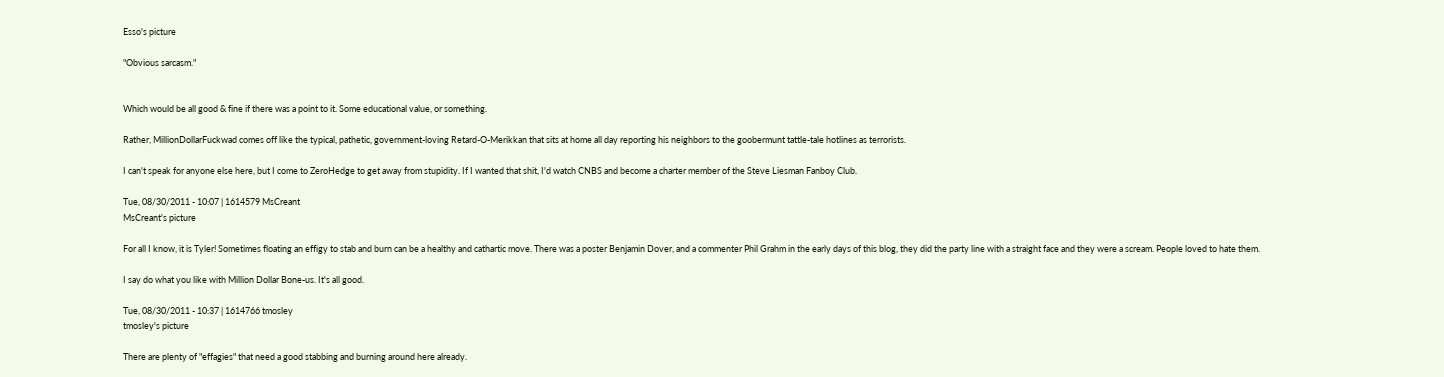Esso's picture

"Obvious sarcasm."


Which would be all good & fine if there was a point to it. Some educational value, or something.

Rather, MillionDollarFuckwad comes off like the typical, pathetic, government-loving Retard-O-Merikkan that sits at home all day reporting his neighbors to the goobermunt tattle-tale hotlines as terrorists.

I can't speak for anyone else here, but I come to ZeroHedge to get away from stupidity. If I wanted that shit, I'd watch CNBS and become a charter member of the Steve Liesman Fanboy Club.

Tue, 08/30/2011 - 10:07 | 1614579 MsCreant
MsCreant's picture

For all I know, it is Tyler! Sometimes floating an effigy to stab and burn can be a healthy and cathartic move. There was a poster Benjamin Dover, and a commenter Phil Grahm in the early days of this blog, they did the party line with a straight face and they were a scream. People loved to hate them.

I say do what you like with Million Dollar Bone-us. It's all good.

Tue, 08/30/2011 - 10:37 | 1614766 tmosley
tmosley's picture

There are plenty of "effagies" that need a good stabbing and burning around here already.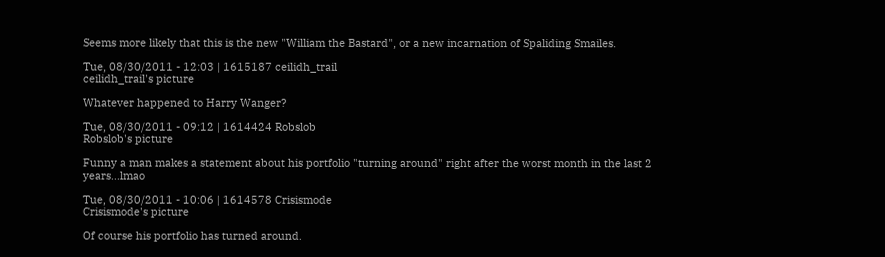Seems more likely that this is the new "William the Bastard", or a new incarnation of Spaliding Smailes.

Tue, 08/30/2011 - 12:03 | 1615187 ceilidh_trail
ceilidh_trail's picture

Whatever happened to Harry Wanger?

Tue, 08/30/2011 - 09:12 | 1614424 Robslob
Robslob's picture

Funny a man makes a statement about his portfolio "turning around" right after the worst month in the last 2 years...lmao

Tue, 08/30/2011 - 10:06 | 1614578 Crisismode
Crisismode's picture

Of course his portfolio has turned around.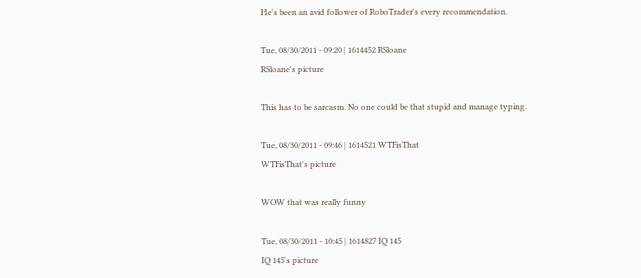He's been an avid follower of RoboTrader's every recommendation.

Tue, 08/30/2011 - 09:20 | 1614452 RSloane
RSloane's picture

This has to be sarcasm. No one could be that stupid and manage typing.

Tue, 08/30/2011 - 09:46 | 1614521 WTFisThat
WTFisThat's picture

WOW that was really funny

Tue, 08/30/2011 - 10:45 | 1614827 IQ 145
IQ 145's picture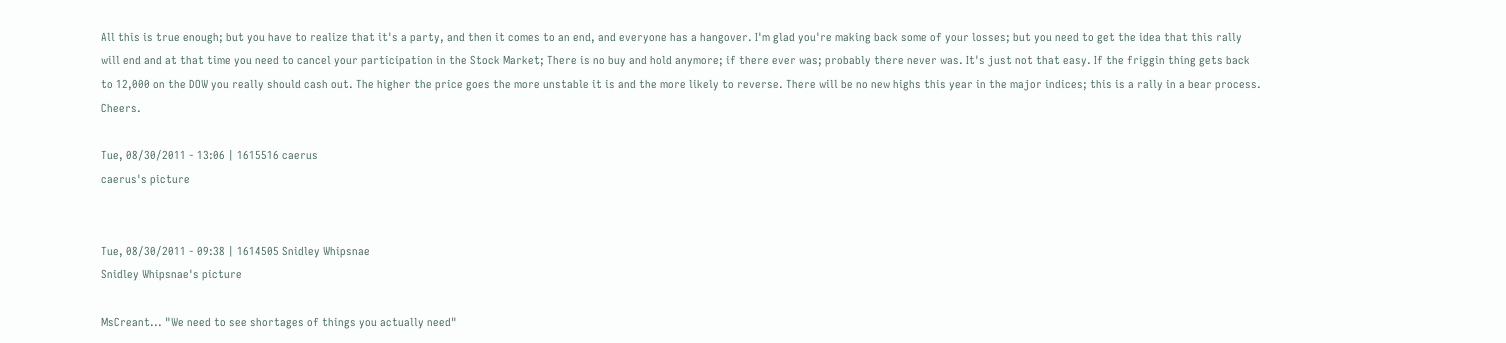All this is true enough; but you have to realize that it's a party, and then it comes to an end, and everyone has a hangover. I'm glad you're making back some of your losses; but you need to get the idea that this rally will end and at that time you need to cancel your participation in the Stock Market; There is no buy and hold anymore; if there ever was; probably there never was. It's just not that easy. If the friggin thing gets back to 12,000 on the DOW you really should cash out. The higher the price goes the more unstable it is and the more likely to reverse. There will be no new highs this year in the major indices; this is a rally in a bear process. Cheers.

Tue, 08/30/2011 - 13:06 | 1615516 caerus
caerus's picture


Tue, 08/30/2011 - 09:38 | 1614505 Snidley Whipsnae
Snidley Whipsnae's picture

MsCreant... "We need to see shortages of things you actually need"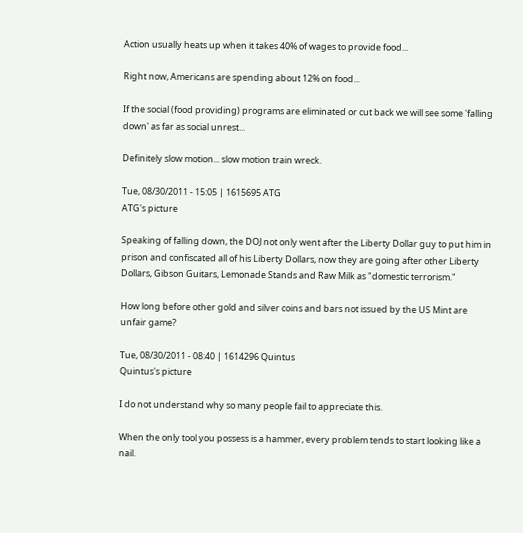Action usually heats up when it takes 40% of wages to provide food...

Right now, Americans are spending about 12% on food...

If the social (food providing) programs are eliminated or cut back we will see some 'falling down' as far as social unrest...

Definitely slow motion... slow motion train wreck.

Tue, 08/30/2011 - 15:05 | 1615695 ATG
ATG's picture

Speaking of falling down, the DOJ not only went after the Liberty Dollar guy to put him in prison and confiscated all of his Liberty Dollars, now they are going after other Liberty Dollars, Gibson Guitars, Lemonade Stands and Raw Milk as "domestic terrorism."

How long before other gold and silver coins and bars not issued by the US Mint are unfair game?

Tue, 08/30/2011 - 08:40 | 1614296 Quintus
Quintus's picture

I do not understand why so many people fail to appreciate this.

When the only tool you possess is a hammer, every problem tends to start looking like a nail.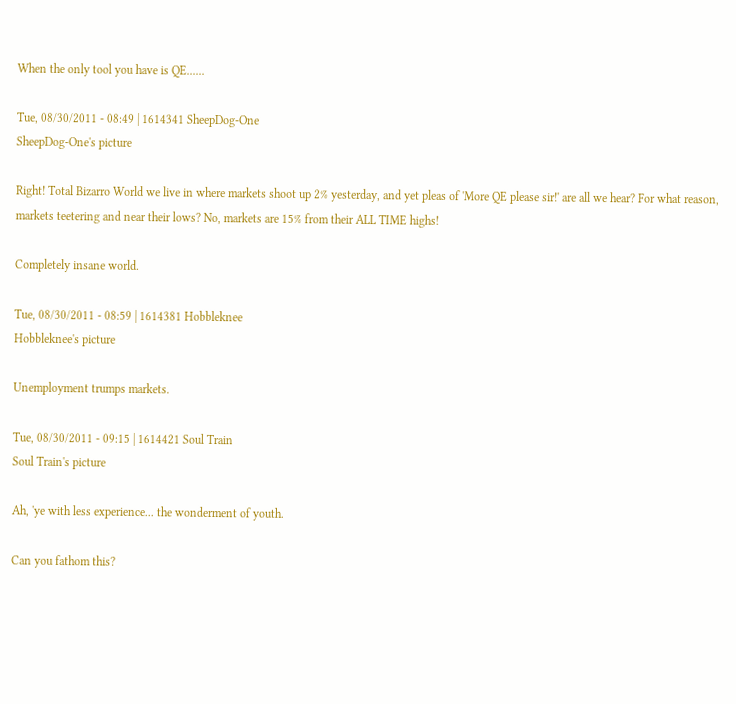When the only tool you have is QE......

Tue, 08/30/2011 - 08:49 | 1614341 SheepDog-One
SheepDog-One's picture

Right! Total Bizarro World we live in where markets shoot up 2% yesterday, and yet pleas of 'More QE please sir!' are all we hear? For what reason, markets teetering and near their lows? No, markets are 15% from their ALL TIME highs!

Completely insane world.

Tue, 08/30/2011 - 08:59 | 1614381 Hobbleknee
Hobbleknee's picture

Unemployment trumps markets.

Tue, 08/30/2011 - 09:15 | 1614421 Soul Train
Soul Train's picture

Ah, 'ye with less experience... the wonderment of youth.

Can you fathom this?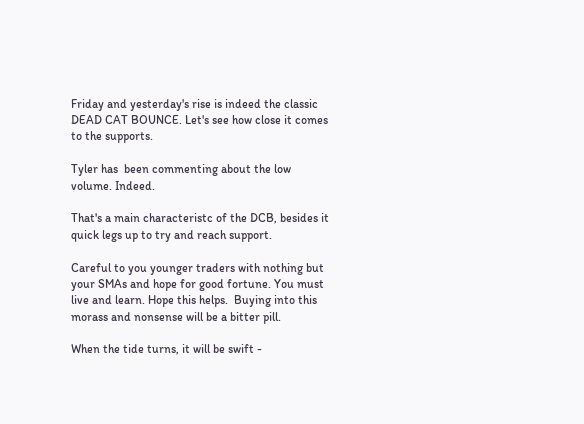Friday and yesterday's rise is indeed the classic DEAD CAT BOUNCE. Let's see how close it comes to the supports.

Tyler has  been commenting about the low volume. Indeed.

That's a main characteristc of the DCB, besides it quick legs up to try and reach support.

Careful to you younger traders with nothing but your SMAs and hope for good fortune. You must live and learn. Hope this helps.  Buying into this morass and nonsense will be a bitter pill.

When the tide turns, it will be swift -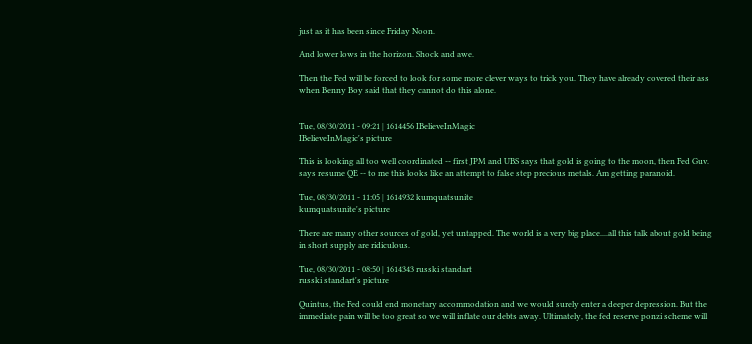just as it has been since Friday Noon.

And lower lows in the horizon. Shock and awe.

Then the Fed will be forced to look for some more clever ways to trick you. They have already covered their ass when Benny Boy said that they cannot do this alone.


Tue, 08/30/2011 - 09:21 | 1614456 IBelieveInMagic
IBelieveInMagic's picture

This is looking all too well coordinated -- first JPM and UBS says that gold is going to the moon, then Fed Guv. says resume QE -- to me this looks like an attempt to false step precious metals. Am getting paranoid.

Tue, 08/30/2011 - 11:05 | 1614932 kumquatsunite
kumquatsunite's picture

There are many other sources of gold, yet untapped. The world is a very big place....all this talk about gold being in short supply are ridiculous.

Tue, 08/30/2011 - 08:50 | 1614343 russki standart
russki standart's picture

Quintus, the Fed could end monetary accommodation and we would surely enter a deeper depression. But the immediate pain will be too great so we will inflate our debts away. Ultimately, the fed reserve ponzi scheme will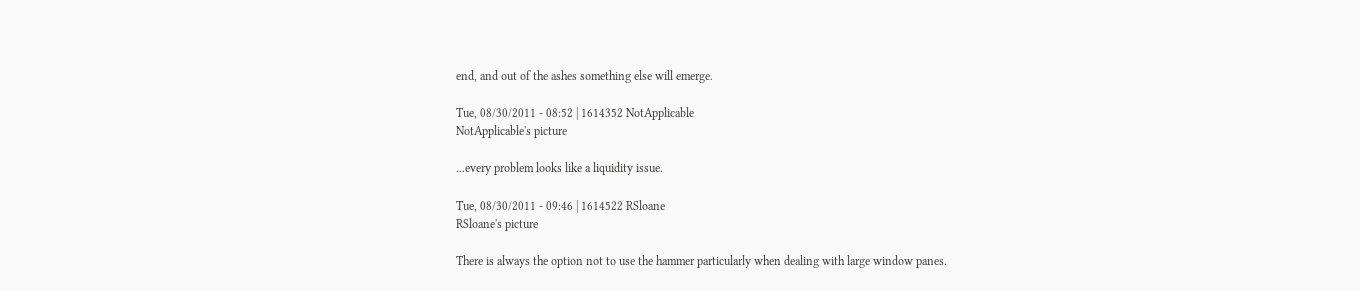end, and out of the ashes something else will emerge.

Tue, 08/30/2011 - 08:52 | 1614352 NotApplicable
NotApplicable's picture

...every problem looks like a liquidity issue.

Tue, 08/30/2011 - 09:46 | 1614522 RSloane
RSloane's picture

There is always the option not to use the hammer particularly when dealing with large window panes.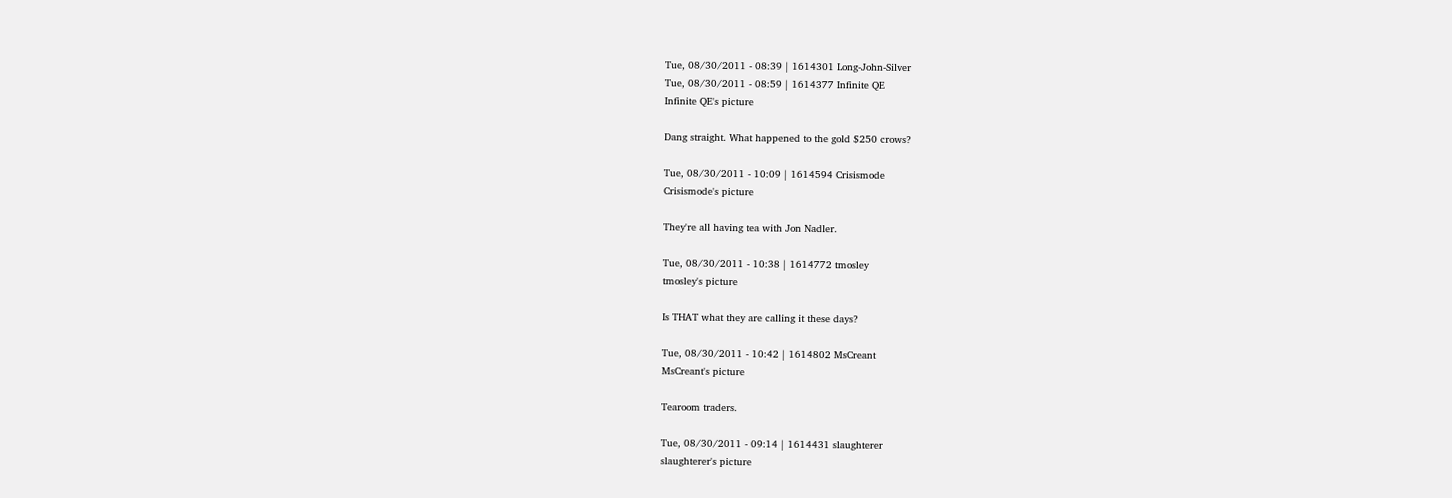Tue, 08/30/2011 - 08:39 | 1614301 Long-John-Silver
Tue, 08/30/2011 - 08:59 | 1614377 Infinite QE
Infinite QE's picture

Dang straight. What happened to the gold $250 crows?

Tue, 08/30/2011 - 10:09 | 1614594 Crisismode
Crisismode's picture

They're all having tea with Jon Nadler.

Tue, 08/30/2011 - 10:38 | 1614772 tmosley
tmosley's picture

Is THAT what they are calling it these days?

Tue, 08/30/2011 - 10:42 | 1614802 MsCreant
MsCreant's picture

Tearoom traders.

Tue, 08/30/2011 - 09:14 | 1614431 slaughterer
slaughterer's picture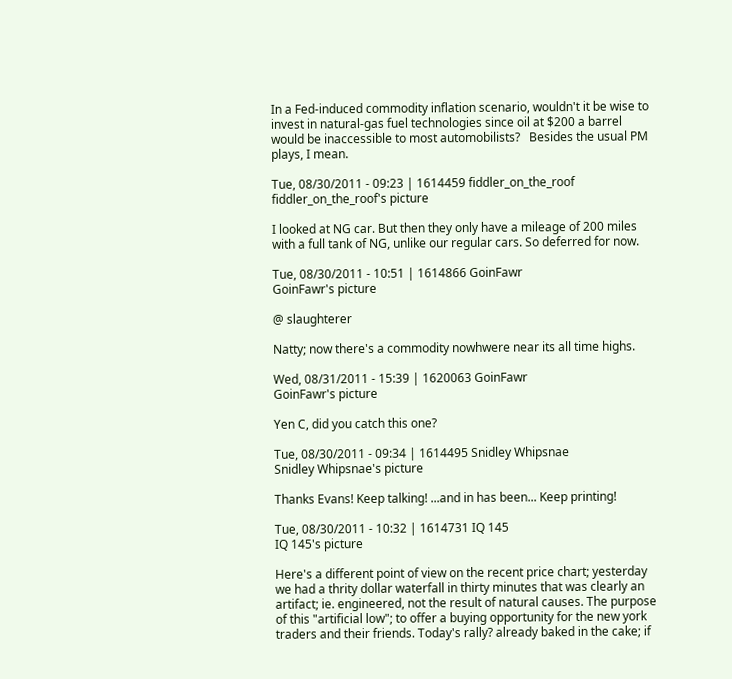In a Fed-induced commodity inflation scenario, wouldn't it be wise to invest in natural-gas fuel technologies since oil at $200 a barrel would be inaccessible to most automobilists?   Besides the usual PM plays, I mean.

Tue, 08/30/2011 - 09:23 | 1614459 fiddler_on_the_roof
fiddler_on_the_roof's picture

I looked at NG car. But then they only have a mileage of 200 miles with a full tank of NG, unlike our regular cars. So deferred for now.

Tue, 08/30/2011 - 10:51 | 1614866 GoinFawr
GoinFawr's picture

@ slaughterer

Natty; now there's a commodity nowhwere near its all time highs.

Wed, 08/31/2011 - 15:39 | 1620063 GoinFawr
GoinFawr's picture

Yen C, did you catch this one?

Tue, 08/30/2011 - 09:34 | 1614495 Snidley Whipsnae
Snidley Whipsnae's picture

Thanks Evans! Keep talking! ...and in has been... Keep printing!

Tue, 08/30/2011 - 10:32 | 1614731 IQ 145
IQ 145's picture

Here's a different point of view on the recent price chart; yesterday we had a thrity dollar waterfall in thirty minutes that was clearly an artifact; ie. engineered, not the result of natural causes. The purpose of this "artificial low"; to offer a buying opportunity for the new york traders and their friends. Today's rally? already baked in the cake; if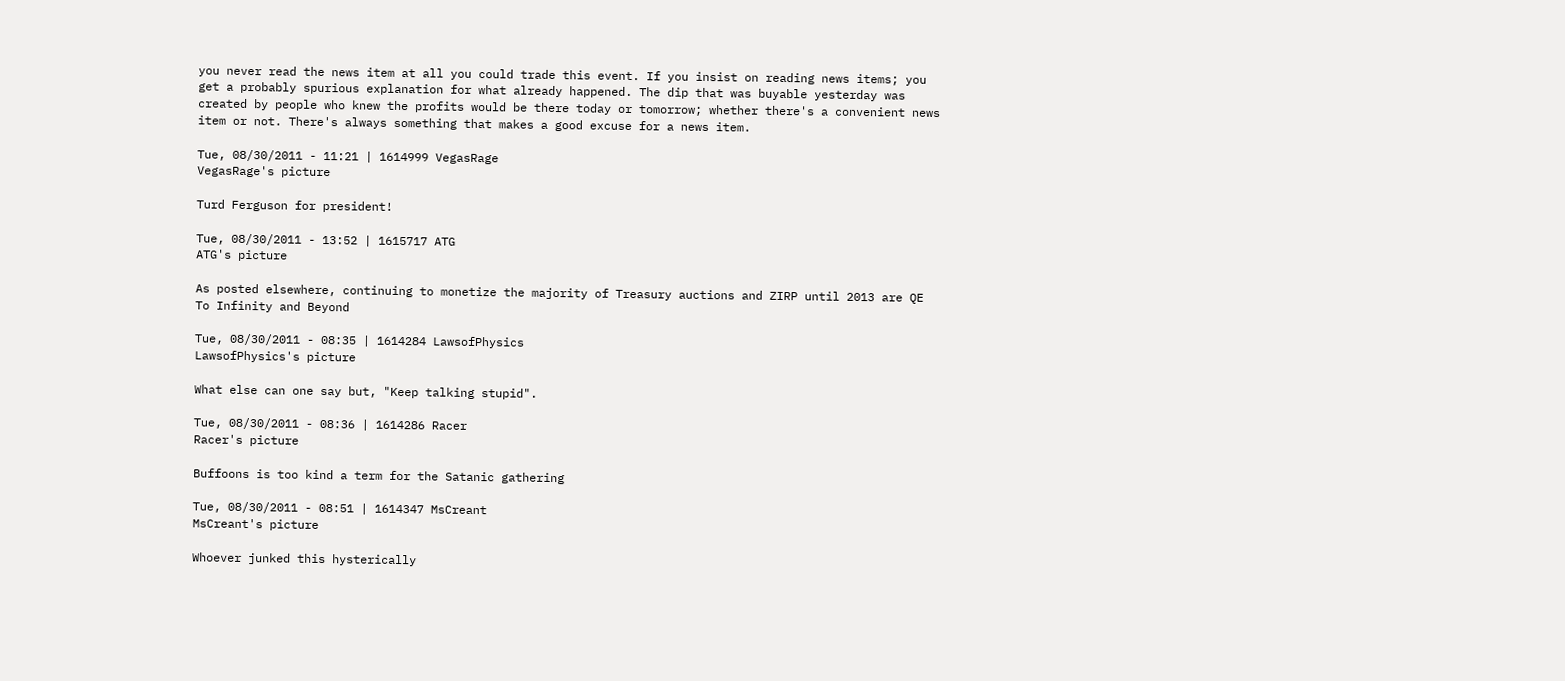you never read the news item at all you could trade this event. If you insist on reading news items; you get a probably spurious explanation for what already happened. The dip that was buyable yesterday was created by people who knew the profits would be there today or tomorrow; whether there's a convenient news item or not. There's always something that makes a good excuse for a news item.

Tue, 08/30/2011 - 11:21 | 1614999 VegasRage
VegasRage's picture

Turd Ferguson for president!

Tue, 08/30/2011 - 13:52 | 1615717 ATG
ATG's picture

As posted elsewhere, continuing to monetize the majority of Treasury auctions and ZIRP until 2013 are QE To Infinity and Beyond

Tue, 08/30/2011 - 08:35 | 1614284 LawsofPhysics
LawsofPhysics's picture

What else can one say but, "Keep talking stupid".

Tue, 08/30/2011 - 08:36 | 1614286 Racer
Racer's picture

Buffoons is too kind a term for the Satanic gathering

Tue, 08/30/2011 - 08:51 | 1614347 MsCreant
MsCreant's picture

Whoever junked this hysterically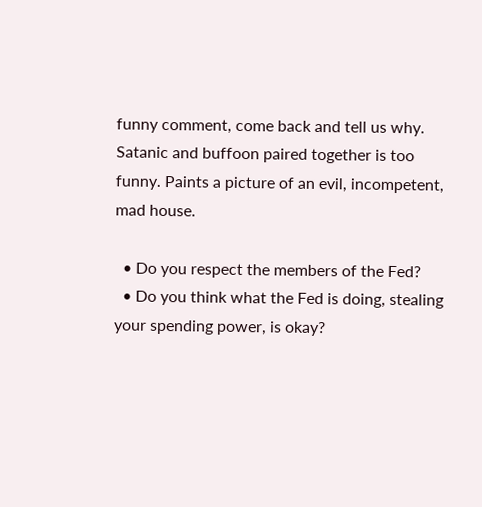funny comment, come back and tell us why. Satanic and buffoon paired together is too funny. Paints a picture of an evil, incompetent, mad house.

  • Do you respect the members of the Fed?
  • Do you think what the Fed is doing, stealing your spending power, is okay?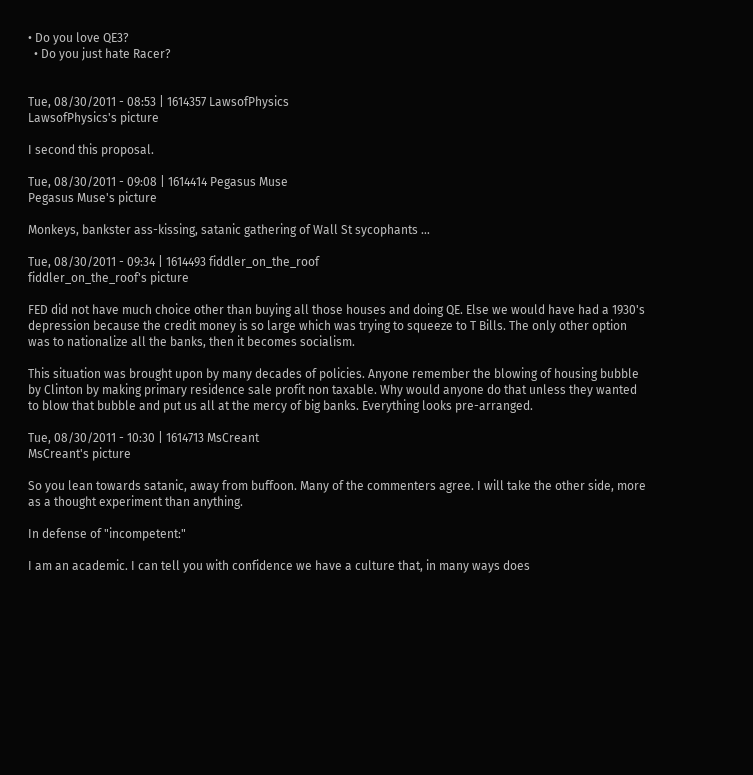• Do you love QE3?
  • Do you just hate Racer?


Tue, 08/30/2011 - 08:53 | 1614357 LawsofPhysics
LawsofPhysics's picture

I second this proposal.

Tue, 08/30/2011 - 09:08 | 1614414 Pegasus Muse
Pegasus Muse's picture

Monkeys, bankster ass-kissing, satanic gathering of Wall St sycophants …

Tue, 08/30/2011 - 09:34 | 1614493 fiddler_on_the_roof
fiddler_on_the_roof's picture

FED did not have much choice other than buying all those houses and doing QE. Else we would have had a 1930's depression because the credit money is so large which was trying to squeeze to T Bills. The only other option was to nationalize all the banks, then it becomes socialism.

This situation was brought upon by many decades of policies. Anyone remember the blowing of housing bubble by Clinton by making primary residence sale profit non taxable. Why would anyone do that unless they wanted to blow that bubble and put us all at the mercy of big banks. Everything looks pre-arranged.

Tue, 08/30/2011 - 10:30 | 1614713 MsCreant
MsCreant's picture

So you lean towards satanic, away from buffoon. Many of the commenters agree. I will take the other side, more as a thought experiment than anything.

In defense of "incompetent:"

I am an academic. I can tell you with confidence we have a culture that, in many ways does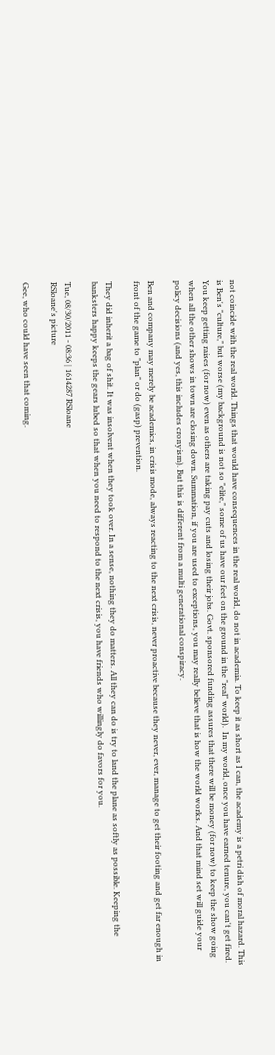not coincide with the real world. Things that would have consequences in the real world, do not in academia. To keep it as short as I can, the academy is a petri dish of moral hazard. This is Ben's "culture," but worse (my background is not so "elite," some of us have our feet on the ground in the "real" world).  In my world, once you have earned tenure, you can't get fired. You keep getting raises (for now) even as others are taking pay cuts and losing their jobs. Govt. sponsored funding assures that there will be money (for now) to keep the show going when all the other shows in town are closing down. Summation, if you are used to exceptions, you may really believe that is how the world works. And that mind set will guide your policy decisions (and yes, this includes cronyism). But this is different from a multi generational conspiracy.

Ben and company may merely be academics, in crisis mode, always reacting to the next crisis, never proactive because they never, ever, manage to get their footing and get far enough in front of the game to "plan" or do (gasp) prevention.

They did inherit a bag of shit. It was insolvent when they took over. In a sense, nothing they do matters. All they can do is try to land the plane as softly as possible. Keeping the banksters happy keeps the gears lubed so that when you need to respond to the next crisis, you have friends who willingly do favors for you.

Tue, 08/30/2011 - 08:36 | 1614287 RSloane
RSloane's picture

Gee, who could have seen that coming.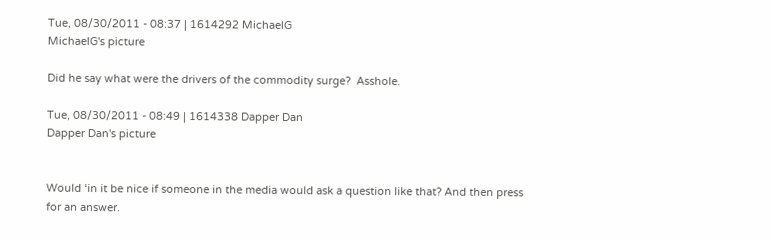Tue, 08/30/2011 - 08:37 | 1614292 MichaelG
MichaelG's picture

Did he say what were the drivers of the commodity surge?  Asshole.

Tue, 08/30/2011 - 08:49 | 1614338 Dapper Dan
Dapper Dan's picture


Would ‘in it be nice if someone in the media would ask a question like that? And then press for an answer.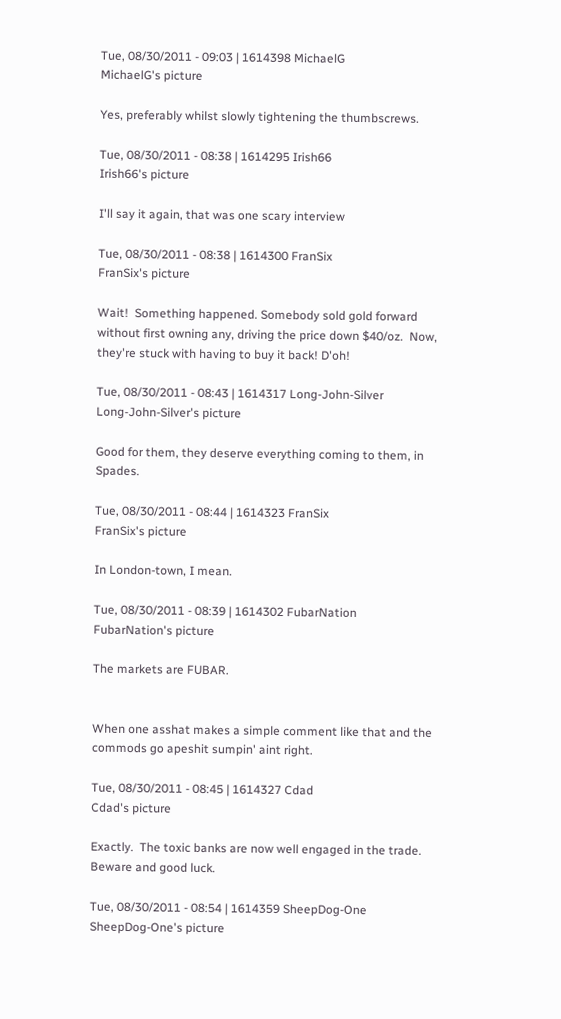Tue, 08/30/2011 - 09:03 | 1614398 MichaelG
MichaelG's picture

Yes, preferably whilst slowly tightening the thumbscrews.

Tue, 08/30/2011 - 08:38 | 1614295 Irish66
Irish66's picture

I'll say it again, that was one scary interview

Tue, 08/30/2011 - 08:38 | 1614300 FranSix
FranSix's picture

Wait!  Something happened. Somebody sold gold forward without first owning any, driving the price down $40/oz.  Now, they're stuck with having to buy it back! D'oh!

Tue, 08/30/2011 - 08:43 | 1614317 Long-John-Silver
Long-John-Silver's picture

Good for them, they deserve everything coming to them, in Spades.

Tue, 08/30/2011 - 08:44 | 1614323 FranSix
FranSix's picture

In London-town, I mean.

Tue, 08/30/2011 - 08:39 | 1614302 FubarNation
FubarNation's picture

The markets are FUBAR.


When one asshat makes a simple comment like that and the commods go apeshit sumpin' aint right.

Tue, 08/30/2011 - 08:45 | 1614327 Cdad
Cdad's picture

Exactly.  The toxic banks are now well engaged in the trade.  Beware and good luck.

Tue, 08/30/2011 - 08:54 | 1614359 SheepDog-One
SheepDog-One's picture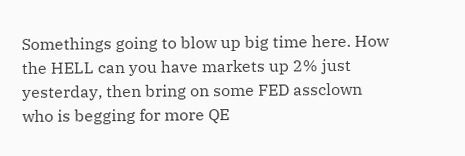Somethings going to blow up big time here. How the HELL can you have markets up 2% just yesterday, then bring on some FED assclown who is begging for more QE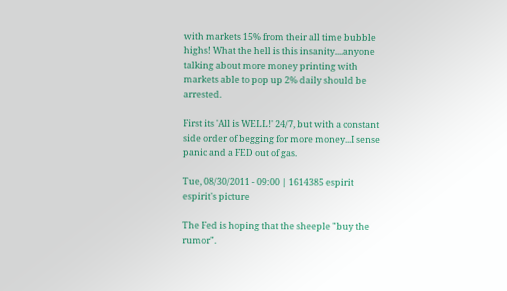with markets 15% from their all time bubble highs! What the hell is this insanity....anyone talking about more money printing with markets able to pop up 2% daily should be arrested.

First its 'All is WELL!' 24/7, but with a constant side order of begging for more money...I sense panic and a FED out of gas.

Tue, 08/30/2011 - 09:00 | 1614385 espirit
espirit's picture

The Fed is hoping that the sheeple "buy the rumor".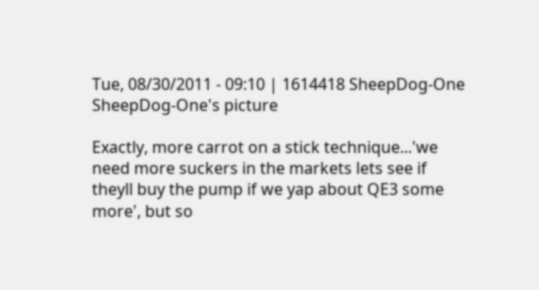Tue, 08/30/2011 - 09:10 | 1614418 SheepDog-One
SheepDog-One's picture

Exactly, more carrot on a stick technique...'we need more suckers in the markets lets see if theyll buy the pump if we yap about QE3 some more', but so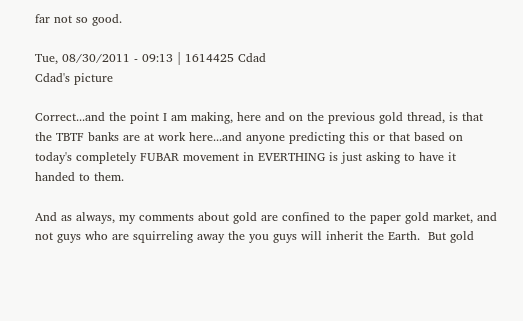far not so good.

Tue, 08/30/2011 - 09:13 | 1614425 Cdad
Cdad's picture

Correct...and the point I am making, here and on the previous gold thread, is that the TBTF banks are at work here...and anyone predicting this or that based on today's completely FUBAR movement in EVERTHING is just asking to have it handed to them.

And as always, my comments about gold are confined to the paper gold market, and not guys who are squirreling away the you guys will inherit the Earth.  But gold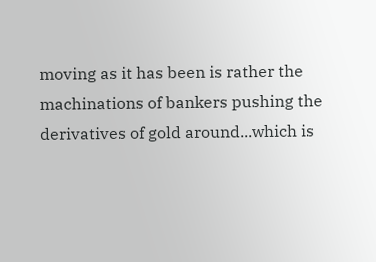moving as it has been is rather the machinations of bankers pushing the derivatives of gold around...which is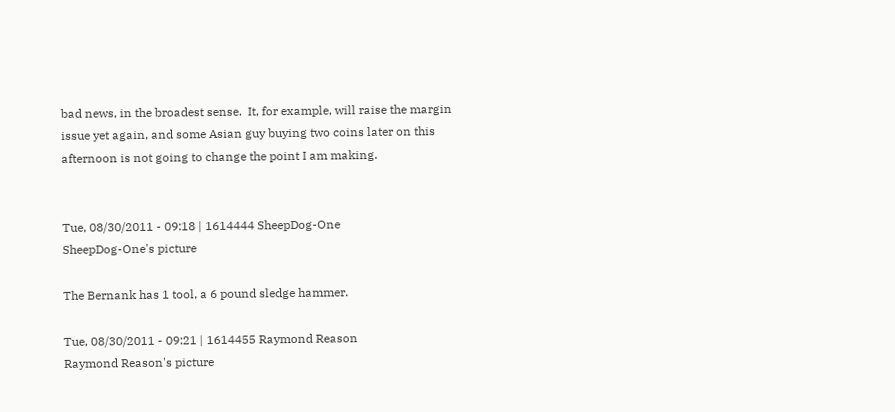bad news, in the broadest sense.  It, for example, will raise the margin issue yet again, and some Asian guy buying two coins later on this afternoon is not going to change the point I am making.


Tue, 08/30/2011 - 09:18 | 1614444 SheepDog-One
SheepDog-One's picture

The Bernank has 1 tool, a 6 pound sledge hammer.

Tue, 08/30/2011 - 09:21 | 1614455 Raymond Reason
Raymond Reason's picture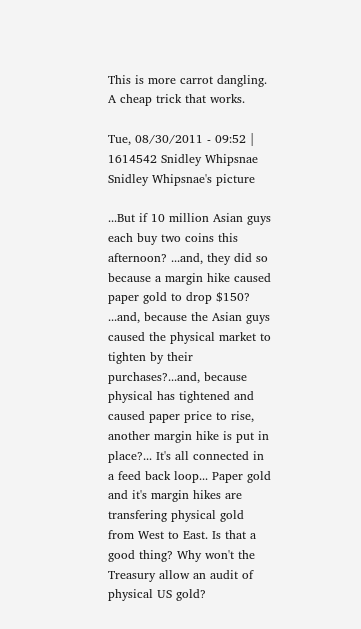This is more carrot dangling.  A cheap trick that works.

Tue, 08/30/2011 - 09:52 | 1614542 Snidley Whipsnae
Snidley Whipsnae's picture

...But if 10 million Asian guys each buy two coins this afternoon? ...and, they did so because a margin hike caused paper gold to drop $150? ...and, because the Asian guys caused the physical market to tighten by their purchases?...and, because physical has tightened and caused paper price to rise, another margin hike is put in place?... It's all connected in a feed back loop... Paper gold and it's margin hikes are transfering physical gold from West to East. Is that a good thing? Why won't the Treasury allow an audit of physical US gold?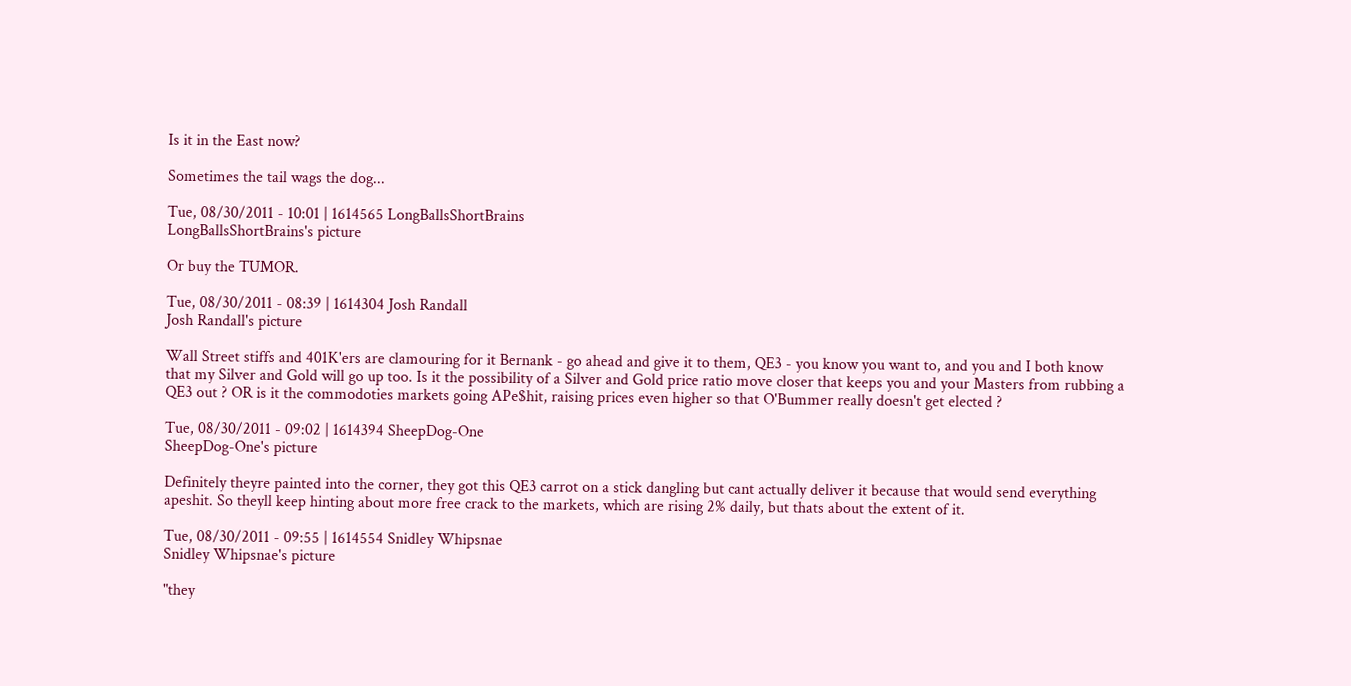Is it in the East now?

Sometimes the tail wags the dog...

Tue, 08/30/2011 - 10:01 | 1614565 LongBallsShortBrains
LongBallsShortBrains's picture

Or buy the TUMOR.

Tue, 08/30/2011 - 08:39 | 1614304 Josh Randall
Josh Randall's picture

Wall Street stiffs and 401K'ers are clamouring for it Bernank - go ahead and give it to them, QE3 - you know you want to, and you and I both know that my Silver and Gold will go up too. Is it the possibility of a Silver and Gold price ratio move closer that keeps you and your Masters from rubbing a QE3 out ? OR is it the commodoties markets going APe$hit, raising prices even higher so that O'Bummer really doesn't get elected ?

Tue, 08/30/2011 - 09:02 | 1614394 SheepDog-One
SheepDog-One's picture

Definitely theyre painted into the corner, they got this QE3 carrot on a stick dangling but cant actually deliver it because that would send everything apeshit. So theyll keep hinting about more free crack to the markets, which are rising 2% daily, but thats about the extent of it.

Tue, 08/30/2011 - 09:55 | 1614554 Snidley Whipsnae
Snidley Whipsnae's picture

"they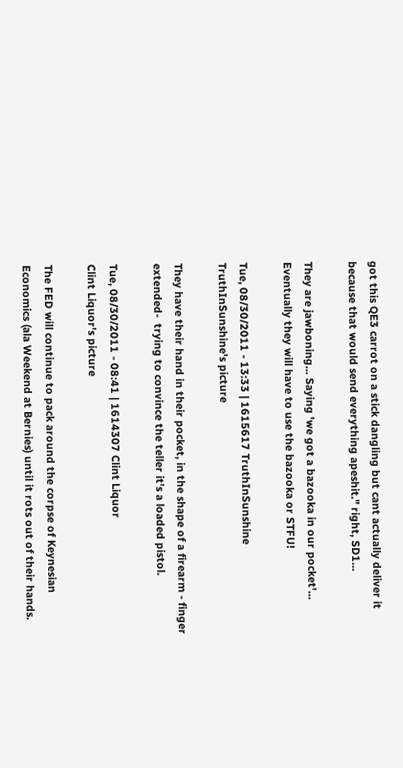got this QE3 carrot on a stick dangling but cant actually deliver it because that would send everything apeshit." right, SD1...

They are jawboning... Saying 'we got a bazooka in our pocket'... Eventually they will have to use the bazooka or STFU!

Tue, 08/30/2011 - 13:33 | 1615617 TruthInSunshine
TruthInSunshine's picture

They have their hand in their pocket, in the shape of a firearm - finger extended-  trying to convince the teller it's a loaded pistol.

Tue, 08/30/2011 - 08:41 | 1614307 Clint Liquor
Clint Liquor's picture

The FED will continue to pack around the corpse of Keynesian Economics (ala Weekend at Bernies) until it rots out of their hands.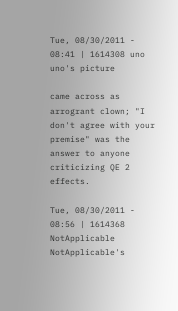Tue, 08/30/2011 - 08:41 | 1614308 uno
uno's picture

came across as arrogrant clown; "I don't agree with your premise" was the answer to anyone criticizing QE 2 effects.

Tue, 08/30/2011 - 08:56 | 1614368 NotApplicable
NotApplicable's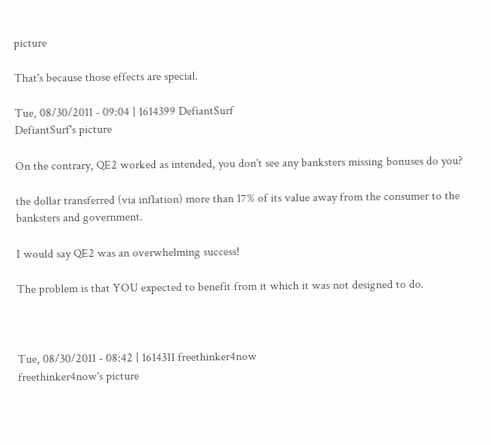picture

That's because those effects are special.

Tue, 08/30/2011 - 09:04 | 1614399 DefiantSurf
DefiantSurf's picture

On the contrary, QE2 worked as intended, you don't see any banksters missing bonuses do you?

the dollar transferred (via inflation) more than 17% of its value away from the consumer to the banksters and government.

I would say QE2 was an overwhelming success!

The problem is that YOU expected to benefit from it which it was not designed to do.



Tue, 08/30/2011 - 08:42 | 1614311 freethinker4now
freethinker4now's picture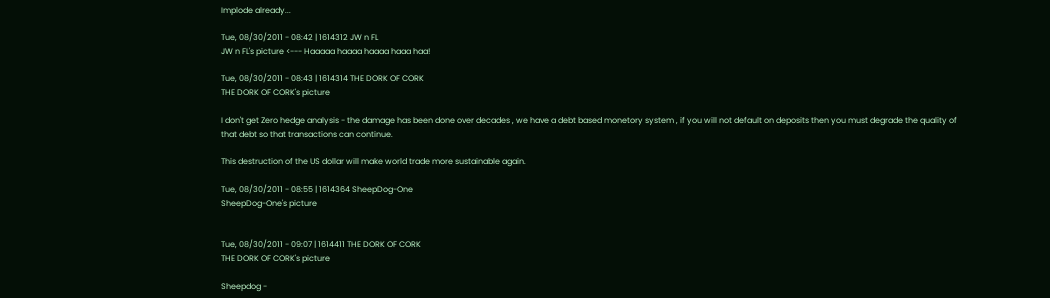Implode already...

Tue, 08/30/2011 - 08:42 | 1614312 JW n FL
JW n FL's picture <--- Haaaaa haaaa haaaa haaa haa!

Tue, 08/30/2011 - 08:43 | 1614314 THE DORK OF CORK
THE DORK OF CORK's picture

I don't get Zero hedge analysis - the damage has been done over decades , we have a debt based monetory system , if you will not default on deposits then you must degrade the quality of that debt so that transactions can continue.

This destruction of the US dollar will make world trade more sustainable again.

Tue, 08/30/2011 - 08:55 | 1614364 SheepDog-One
SheepDog-One's picture


Tue, 08/30/2011 - 09:07 | 1614411 THE DORK OF CORK
THE DORK OF CORK's picture

Sheepdog -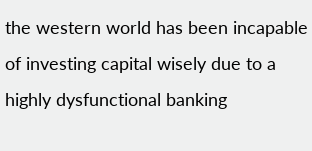the western world has been incapable of investing capital wisely due to a highly dysfunctional banking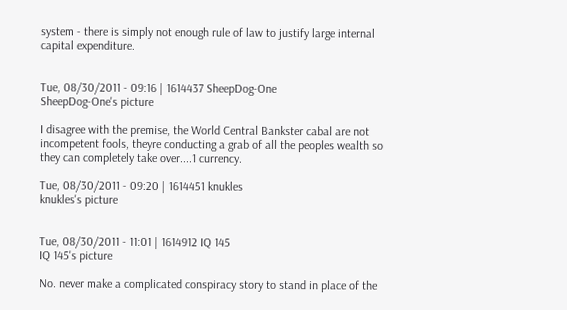system - there is simply not enough rule of law to justify large internal capital expenditure.


Tue, 08/30/2011 - 09:16 | 1614437 SheepDog-One
SheepDog-One's picture

I disagree with the premise, the World Central Bankster cabal are not incompetent fools, theyre conducting a grab of all the peoples wealth so they can completely take over....1 currency.

Tue, 08/30/2011 - 09:20 | 1614451 knukles
knukles's picture


Tue, 08/30/2011 - 11:01 | 1614912 IQ 145
IQ 145's picture

No. never make a complicated conspiracy story to stand in place of the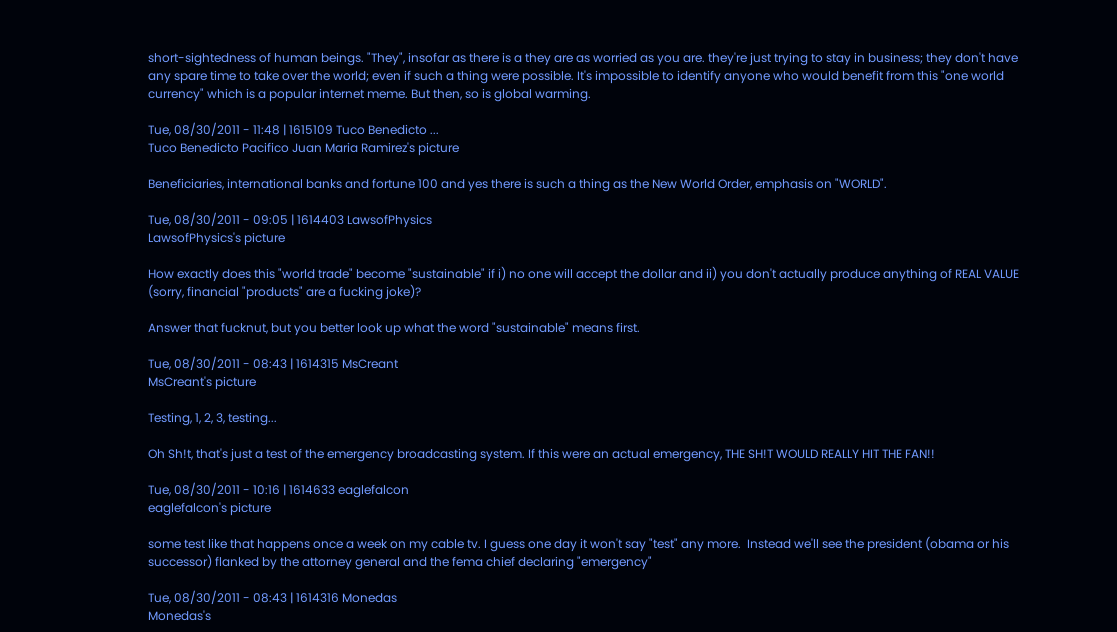short-sightedness of human beings. "They", insofar as there is a they are as worried as you are. they're just trying to stay in business; they don't have any spare time to take over the world; even if such a thing were possible. It's impossible to identify anyone who would benefit from this "one world currency" which is a popular internet meme. But then, so is global warming.

Tue, 08/30/2011 - 11:48 | 1615109 Tuco Benedicto ...
Tuco Benedicto Pacifico Juan Maria Ramirez's picture

Beneficiaries, international banks and fortune 100 and yes there is such a thing as the New World Order, emphasis on "WORLD".

Tue, 08/30/2011 - 09:05 | 1614403 LawsofPhysics
LawsofPhysics's picture

How exactly does this "world trade" become "sustainable" if i) no one will accept the dollar and ii) you don't actually produce anything of REAL VALUE (sorry, financial "products" are a fucking joke)?

Answer that fucknut, but you better look up what the word "sustainable" means first.

Tue, 08/30/2011 - 08:43 | 1614315 MsCreant
MsCreant's picture

Testing, 1, 2, 3, testing...

Oh Sh!t, that's just a test of the emergency broadcasting system. If this were an actual emergency, THE SH!T WOULD REALLY HIT THE FAN!!

Tue, 08/30/2011 - 10:16 | 1614633 eaglefalcon
eaglefalcon's picture

some test like that happens once a week on my cable tv. I guess one day it won't say "test" any more.  Instead we'll see the president (obama or his successor) flanked by the attorney general and the fema chief declaring "emergency"

Tue, 08/30/2011 - 08:43 | 1614316 Monedas
Monedas's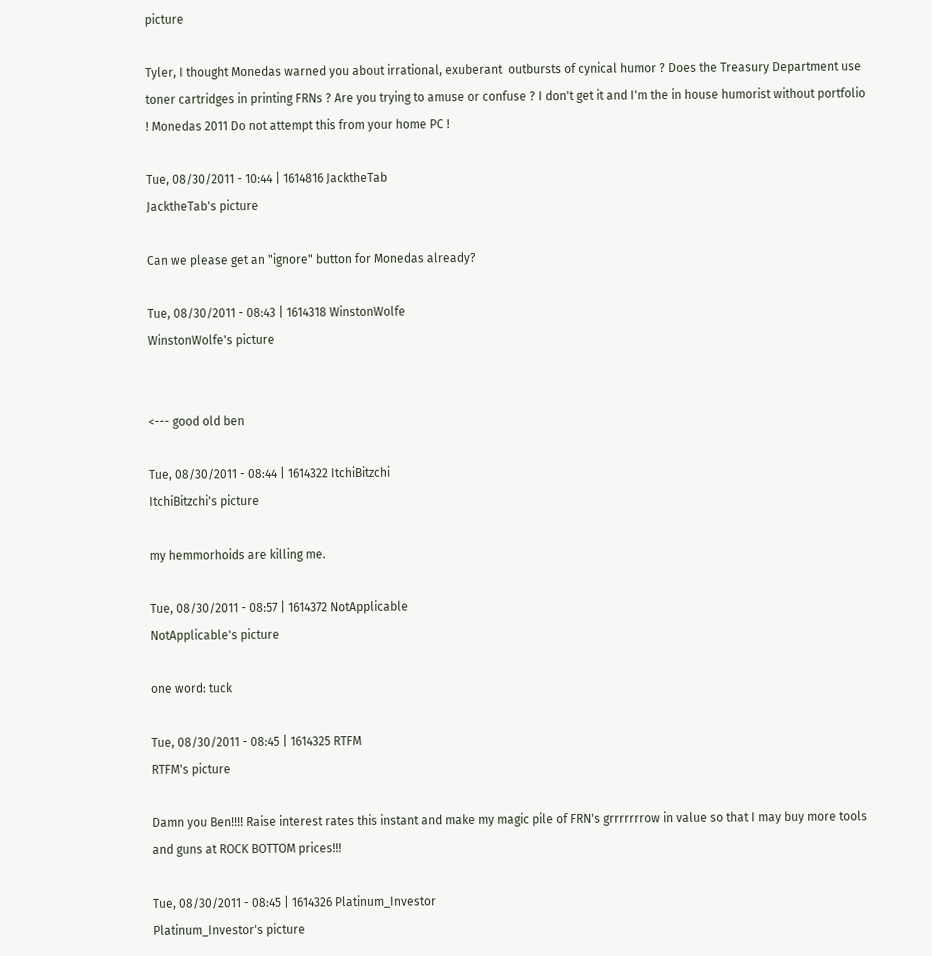picture

Tyler, I thought Monedas warned you about irrational, exuberant  outbursts of cynical humor ? Does the Treasury Department use toner cartridges in printing FRNs ? Are you trying to amuse or confuse ? I don't get it and I'm the in house humorist without portfolio ! Monedas 2011 Do not attempt this from your home PC !

Tue, 08/30/2011 - 10:44 | 1614816 JacktheTab
JacktheTab's picture

Can we please get an "ignore" button for Monedas already?

Tue, 08/30/2011 - 08:43 | 1614318 WinstonWolfe
WinstonWolfe's picture


<--- good old ben

Tue, 08/30/2011 - 08:44 | 1614322 ItchiBitzchi
ItchiBitzchi's picture

my hemmorhoids are killing me.

Tue, 08/30/2011 - 08:57 | 1614372 NotApplicable
NotApplicable's picture

one word: tuck

Tue, 08/30/2011 - 08:45 | 1614325 RTFM
RTFM's picture

Damn you Ben!!!! Raise interest rates this instant and make my magic pile of FRN's grrrrrrrow in value so that I may buy more tools and guns at ROCK BOTTOM prices!!!

Tue, 08/30/2011 - 08:45 | 1614326 Platinum_Investor
Platinum_Investor's picture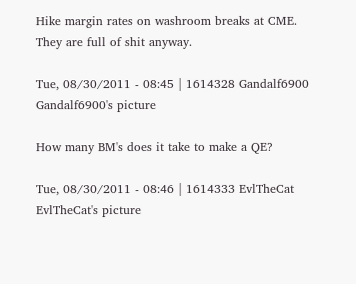Hike margin rates on washroom breaks at CME.  They are full of shit anyway.

Tue, 08/30/2011 - 08:45 | 1614328 Gandalf6900
Gandalf6900's picture

How many BM's does it take to make a QE?

Tue, 08/30/2011 - 08:46 | 1614333 EvlTheCat
EvlTheCat's picture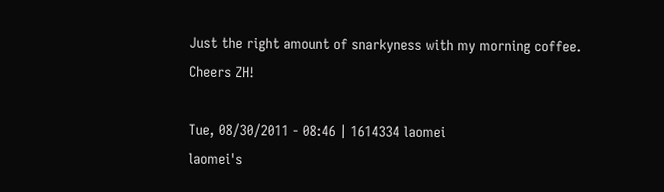Just the right amount of snarkyness with my morning coffee.  Cheers ZH!

Tue, 08/30/2011 - 08:46 | 1614334 laomei
laomei's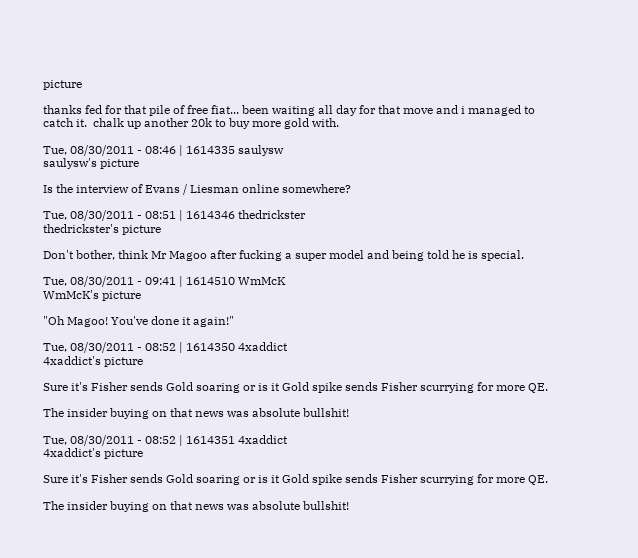picture

thanks fed for that pile of free fiat... been waiting all day for that move and i managed to catch it.  chalk up another 20k to buy more gold with.

Tue, 08/30/2011 - 08:46 | 1614335 saulysw
saulysw's picture

Is the interview of Evans / Liesman online somewhere?

Tue, 08/30/2011 - 08:51 | 1614346 thedrickster
thedrickster's picture

Don't bother, think Mr Magoo after fucking a super model and being told he is special.

Tue, 08/30/2011 - 09:41 | 1614510 WmMcK
WmMcK's picture

"Oh Magoo! You've done it again!"

Tue, 08/30/2011 - 08:52 | 1614350 4xaddict
4xaddict's picture

Sure it's Fisher sends Gold soaring or is it Gold spike sends Fisher scurrying for more QE.

The insider buying on that news was absolute bullshit!

Tue, 08/30/2011 - 08:52 | 1614351 4xaddict
4xaddict's picture

Sure it's Fisher sends Gold soaring or is it Gold spike sends Fisher scurrying for more QE.

The insider buying on that news was absolute bullshit!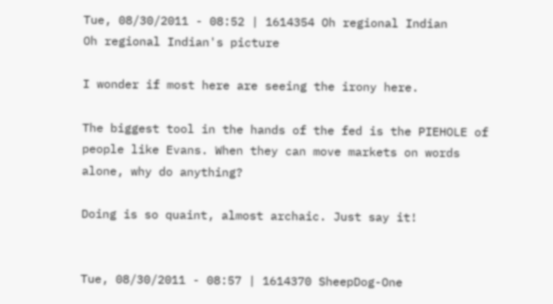Tue, 08/30/2011 - 08:52 | 1614354 Oh regional Indian
Oh regional Indian's picture

I wonder if most here are seeing the irony here.

The biggest tool in the hands of the fed is the PIEHOLE of people like Evans. When they can move markets on words alone, why do anything?

Doing is so quaint, almost archaic. Just say it!


Tue, 08/30/2011 - 08:57 | 1614370 SheepDog-One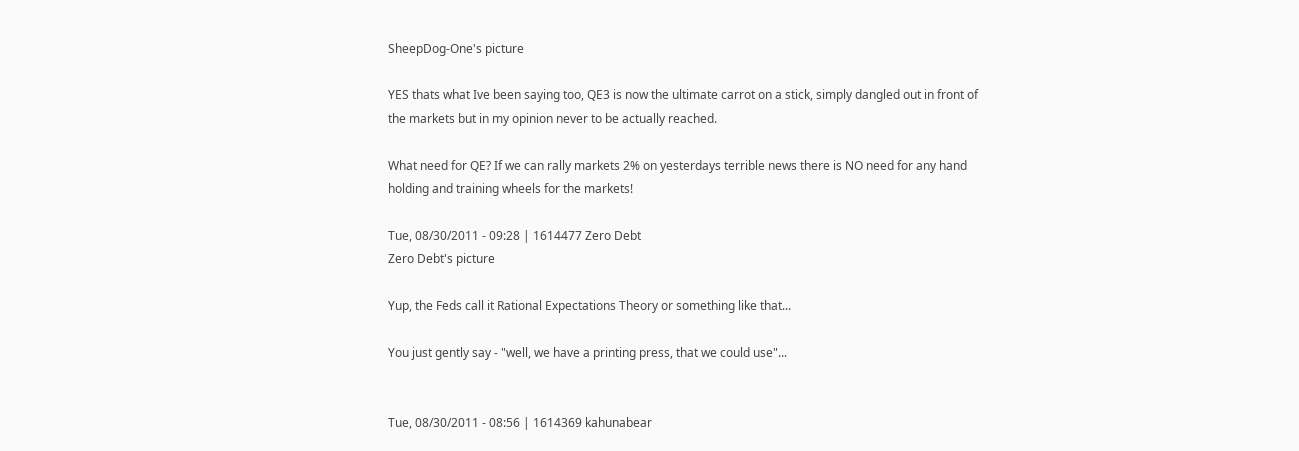SheepDog-One's picture

YES thats what Ive been saying too, QE3 is now the ultimate carrot on a stick, simply dangled out in front of the markets but in my opinion never to be actually reached.

What need for QE? If we can rally markets 2% on yesterdays terrible news there is NO need for any hand holding and training wheels for the markets!

Tue, 08/30/2011 - 09:28 | 1614477 Zero Debt
Zero Debt's picture

Yup, the Feds call it Rational Expectations Theory or something like that...

You just gently say - "well, we have a printing press, that we could use"...


Tue, 08/30/2011 - 08:56 | 1614369 kahunabear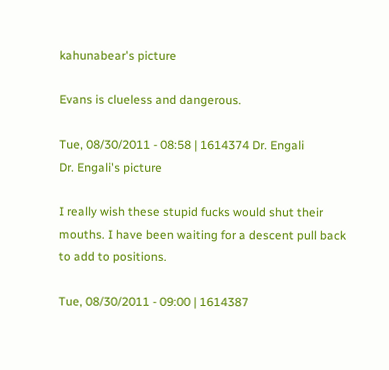kahunabear's picture

Evans is clueless and dangerous.

Tue, 08/30/2011 - 08:58 | 1614374 Dr. Engali
Dr. Engali's picture

I really wish these stupid fucks would shut their mouths. I have been waiting for a descent pull back to add to positions.

Tue, 08/30/2011 - 09:00 | 1614387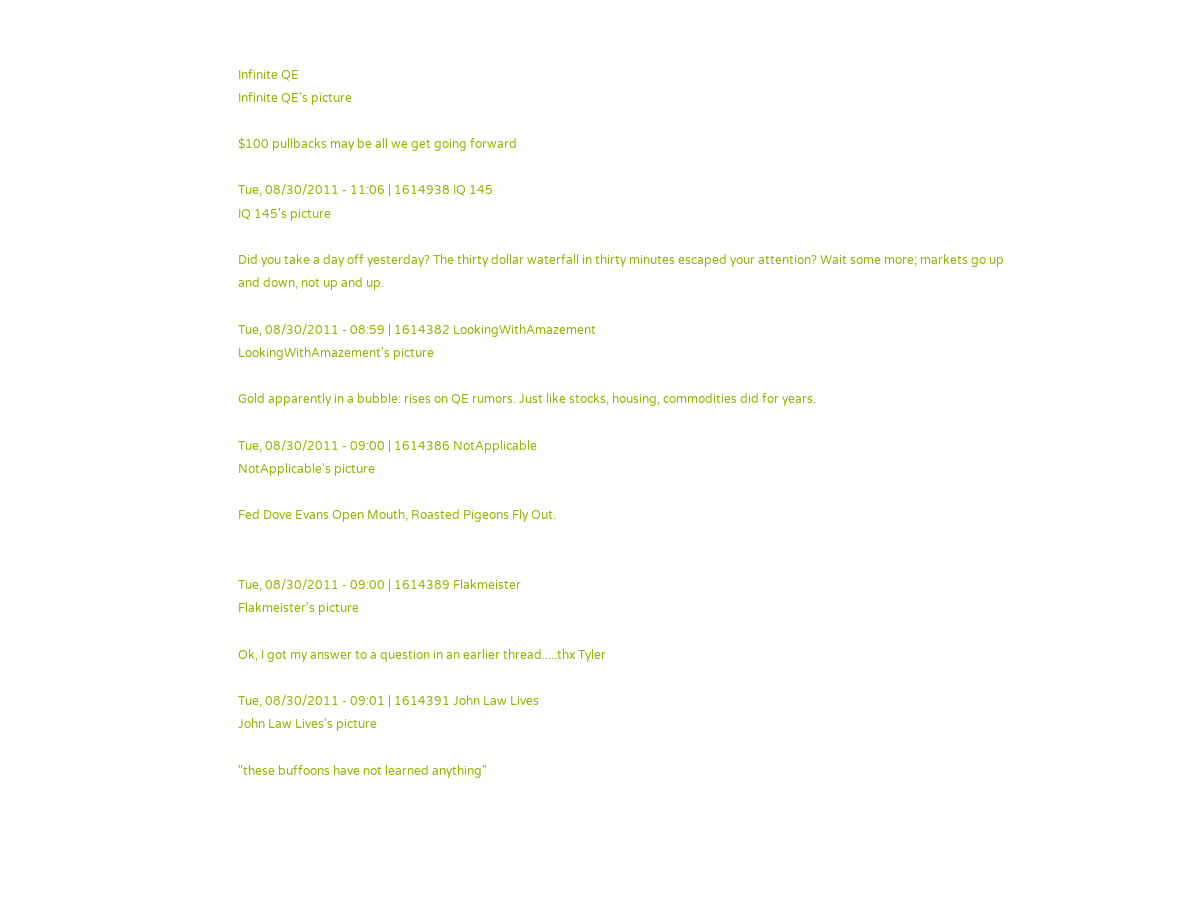Infinite QE
Infinite QE's picture

$100 pullbacks may be all we get going forward

Tue, 08/30/2011 - 11:06 | 1614938 IQ 145
IQ 145's picture

Did you take a day off yesterday? The thirty dollar waterfall in thirty minutes escaped your attention? Wait some more; markets go up and down, not up and up.

Tue, 08/30/2011 - 08:59 | 1614382 LookingWithAmazement
LookingWithAmazement's picture

Gold apparently in a bubble: rises on QE rumors. Just like stocks, housing, commodities did for years.

Tue, 08/30/2011 - 09:00 | 1614386 NotApplicable
NotApplicable's picture

Fed Dove Evans Open Mouth, Roasted Pigeons Fly Out.


Tue, 08/30/2011 - 09:00 | 1614389 Flakmeister
Flakmeister's picture

Ok, I got my answer to a question in an earlier thread.....thx Tyler

Tue, 08/30/2011 - 09:01 | 1614391 John Law Lives
John Law Lives's picture

"these buffoons have not learned anything"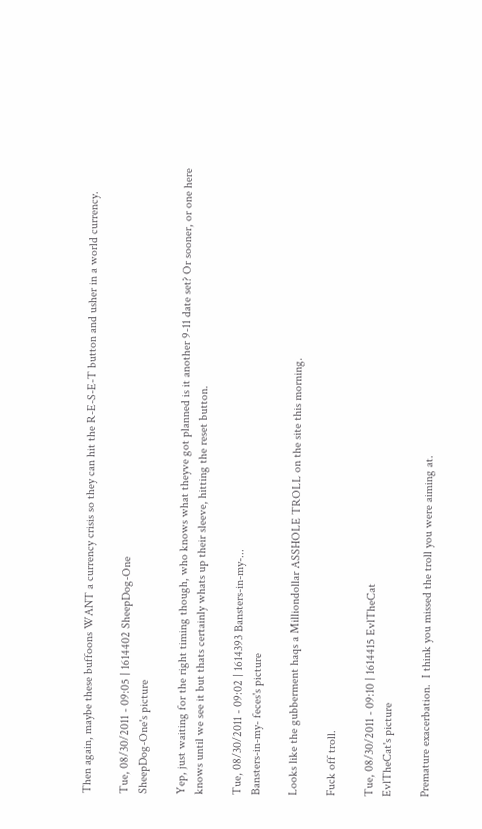Then again, maybe these buffoons WANT a currency crisis so they can hit the R-E-S-E-T button and usher in a world currency.

Tue, 08/30/2011 - 09:05 | 1614402 SheepDog-One
SheepDog-One's picture

Yep, just waiting for the right timing though, who knows what theyve got planned is it another 9-11 date set? Or sooner, or one here knows until we see it but thats certainly whats up their sleeve, hitting the reset button.

Tue, 08/30/2011 - 09:02 | 1614393 Bansters-in-my-...
Bansters-in-my- feces's picture

Looks like the gubberment haqs a Milliondollar ASSHOLE TROLL on the site this morning.

Fuck off troll.

Tue, 08/30/2011 - 09:10 | 1614415 EvlTheCat
EvlTheCat's picture

Premature exacerbation.  I think you missed the troll you were aiming at.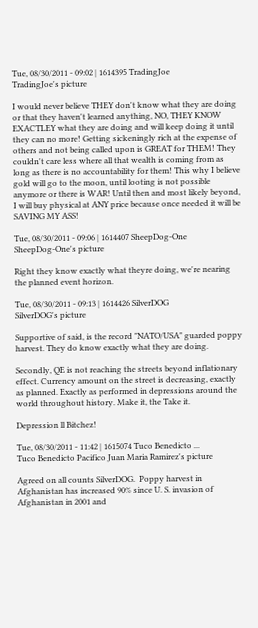Tue, 08/30/2011 - 09:02 | 1614395 TradingJoe
TradingJoe's picture

I would never believe THEY don't know what they are doing or that they haven't learned anything, NO, THEY KNOW EXACTLEY what they are doing and will keep doing it until they can no more! Getting sickeningly rich at the expense of others and not being called upon is GREAT for THEM! They couldn't care less where all that wealth is coming from as long as there is no accountability for them! This why I believe gold will go to the moon, until looting is not possible anymore or there is WAR! Until then and most likely beyond, I will buy physical at ANY price because once needed it will be SAVING MY ASS!

Tue, 08/30/2011 - 09:06 | 1614407 SheepDog-One
SheepDog-One's picture

Right they know exactly what theyre doing, we're nearing the planned event horizon.

Tue, 08/30/2011 - 09:13 | 1614426 SilverDOG
SilverDOG's picture

Supportive of said, is the record "NATO/USA" guarded poppy harvest. They do know exactly what they are doing.

Secondly, QE is not reaching the streets beyond inflationary effect. Currency amount on the street is decreasing, exactly as planned. Exactly as performed in depressions around the world throughout history. Make it, the Take it.

Depression ll Bitchez!

Tue, 08/30/2011 - 11:42 | 1615074 Tuco Benedicto ...
Tuco Benedicto Pacifico Juan Maria Ramirez's picture

Agreed on all counts SilverDOG.  Poppy harvest in Afghanistan has increased 90% since U. S. invasion of Afghanistan in 2001 and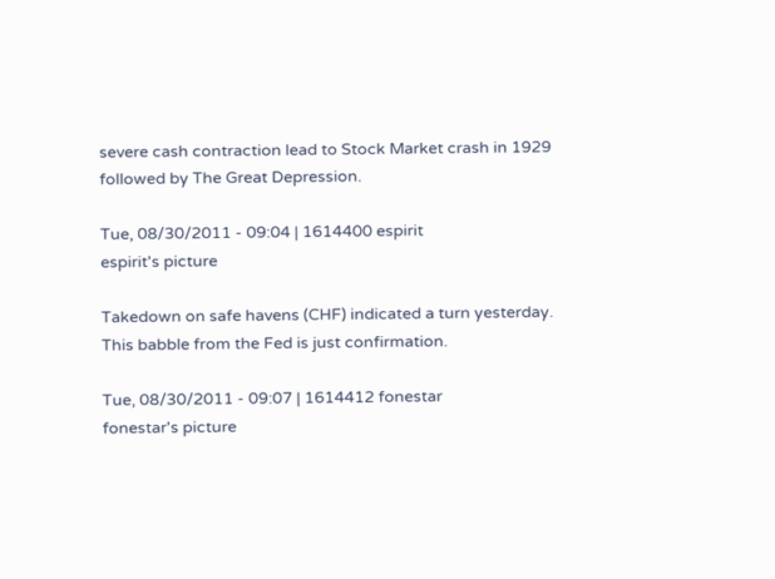severe cash contraction lead to Stock Market crash in 1929 followed by The Great Depression.

Tue, 08/30/2011 - 09:04 | 1614400 espirit
espirit's picture

Takedown on safe havens (CHF) indicated a turn yesterday.  This babble from the Fed is just confirmation.

Tue, 08/30/2011 - 09:07 | 1614412 fonestar
fonestar's picture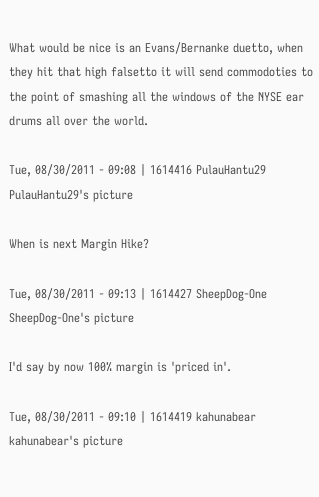What would be nice is an Evans/Bernanke duetto, when they hit that high falsetto it will send commodoties to the point of smashing all the windows of the NYSE ear drums all over the world.

Tue, 08/30/2011 - 09:08 | 1614416 PulauHantu29
PulauHantu29's picture

When is next Margin Hike?

Tue, 08/30/2011 - 09:13 | 1614427 SheepDog-One
SheepDog-One's picture

I'd say by now 100% margin is 'priced in'.

Tue, 08/30/2011 - 09:10 | 1614419 kahunabear
kahunabear's picture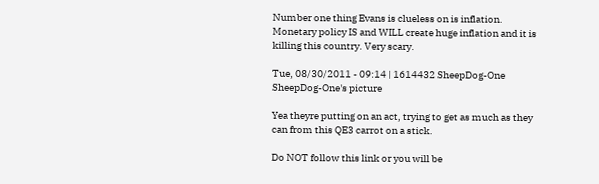Number one thing Evans is clueless on is inflation. Monetary policy IS and WILL create huge inflation and it is killing this country. Very scary.

Tue, 08/30/2011 - 09:14 | 1614432 SheepDog-One
SheepDog-One's picture

Yea theyre putting on an act, trying to get as much as they can from this QE3 carrot on a stick.

Do NOT follow this link or you will be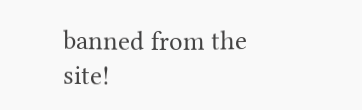banned from the site!